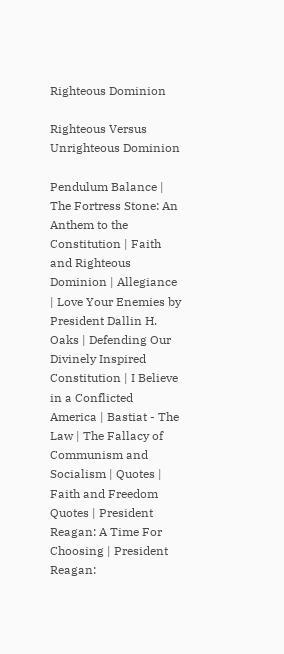Righteous Dominion

Righteous Versus Unrighteous Dominion

Pendulum Balance | The Fortress Stone: An Anthem to the Constitution | Faith and Righteous Dominion | Allegiance | Love Your Enemies by President Dallin H. Oaks | Defending Our Divinely Inspired Constitution | I Believe in a Conflicted America | Bastiat - The Law | The Fallacy of Communism and Socialism | Quotes | Faith and Freedom Quotes | President Reagan: A Time For Choosing | President Reagan: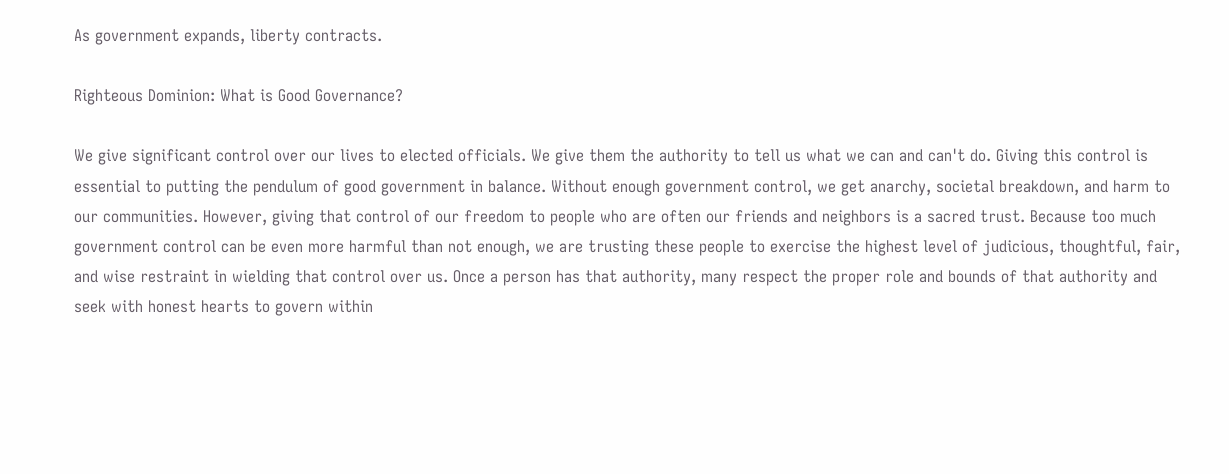As government expands, liberty contracts.

Righteous Dominion: What is Good Governance?

We give significant control over our lives to elected officials. We give them the authority to tell us what we can and can't do. Giving this control is essential to putting the pendulum of good government in balance. Without enough government control, we get anarchy, societal breakdown, and harm to our communities. However, giving that control of our freedom to people who are often our friends and neighbors is a sacred trust. Because too much government control can be even more harmful than not enough, we are trusting these people to exercise the highest level of judicious, thoughtful, fair, and wise restraint in wielding that control over us. Once a person has that authority, many respect the proper role and bounds of that authority and seek with honest hearts to govern within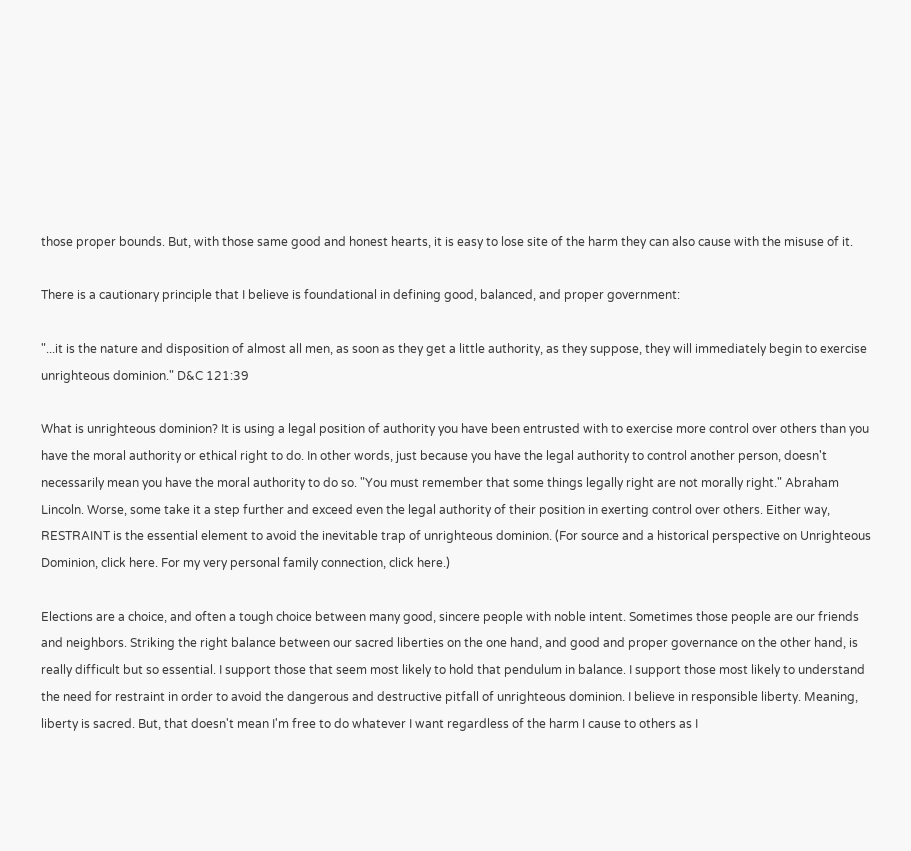those proper bounds. But, with those same good and honest hearts, it is easy to lose site of the harm they can also cause with the misuse of it.

There is a cautionary principle that I believe is foundational in defining good, balanced, and proper government:

"...it is the nature and disposition of almost all men, as soon as they get a little authority, as they suppose, they will immediately begin to exercise unrighteous dominion." D&C 121:39

What is unrighteous dominion? It is using a legal position of authority you have been entrusted with to exercise more control over others than you have the moral authority or ethical right to do. In other words, just because you have the legal authority to control another person, doesn't necessarily mean you have the moral authority to do so. "You must remember that some things legally right are not morally right." Abraham Lincoln. Worse, some take it a step further and exceed even the legal authority of their position in exerting control over others. Either way, RESTRAINT is the essential element to avoid the inevitable trap of unrighteous dominion. (For source and a historical perspective on Unrighteous Dominion, click here. For my very personal family connection, click here.)

Elections are a choice, and often a tough choice between many good, sincere people with noble intent. Sometimes those people are our friends and neighbors. Striking the right balance between our sacred liberties on the one hand, and good and proper governance on the other hand, is really difficult but so essential. I support those that seem most likely to hold that pendulum in balance. I support those most likely to understand the need for restraint in order to avoid the dangerous and destructive pitfall of unrighteous dominion. I believe in responsible liberty. Meaning, liberty is sacred. But, that doesn't mean I'm free to do whatever I want regardless of the harm I cause to others as I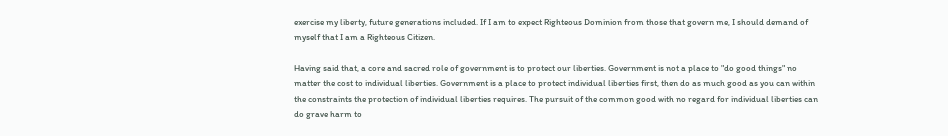exercise my liberty, future generations included. If I am to expect Righteous Dominion from those that govern me, I should demand of myself that I am a Righteous Citizen.

Having said that, a core and sacred role of government is to protect our liberties. Government is not a place to "do good things" no matter the cost to individual liberties. Government is a place to protect individual liberties first, then do as much good as you can within the constraints the protection of individual liberties requires. The pursuit of the common good with no regard for individual liberties can do grave harm to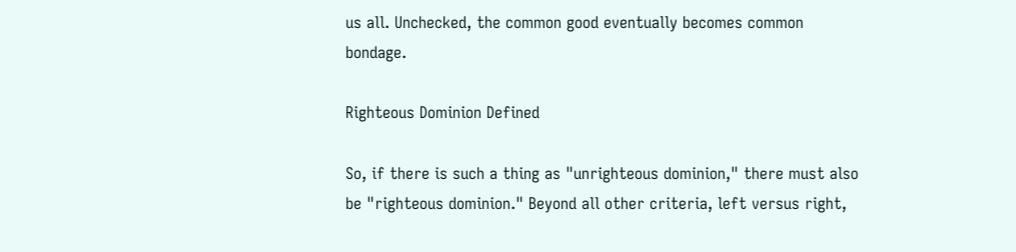us all. Unchecked, the common good eventually becomes common bondage.

Righteous Dominion Defined

So, if there is such a thing as "unrighteous dominion," there must also be "righteous dominion." Beyond all other criteria, left versus right,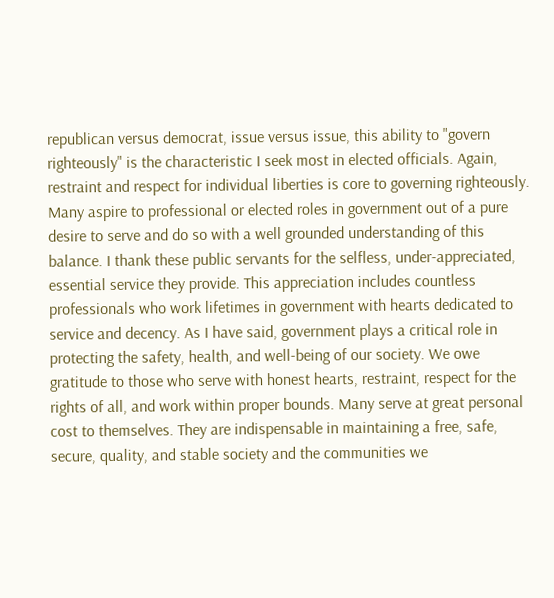republican versus democrat, issue versus issue, this ability to "govern righteously" is the characteristic I seek most in elected officials. Again, restraint and respect for individual liberties is core to governing righteously. Many aspire to professional or elected roles in government out of a pure desire to serve and do so with a well grounded understanding of this balance. I thank these public servants for the selfless, under-appreciated, essential service they provide. This appreciation includes countless professionals who work lifetimes in government with hearts dedicated to service and decency. As I have said, government plays a critical role in protecting the safety, health, and well-being of our society. We owe gratitude to those who serve with honest hearts, restraint, respect for the rights of all, and work within proper bounds. Many serve at great personal cost to themselves. They are indispensable in maintaining a free, safe, secure, quality, and stable society and the communities we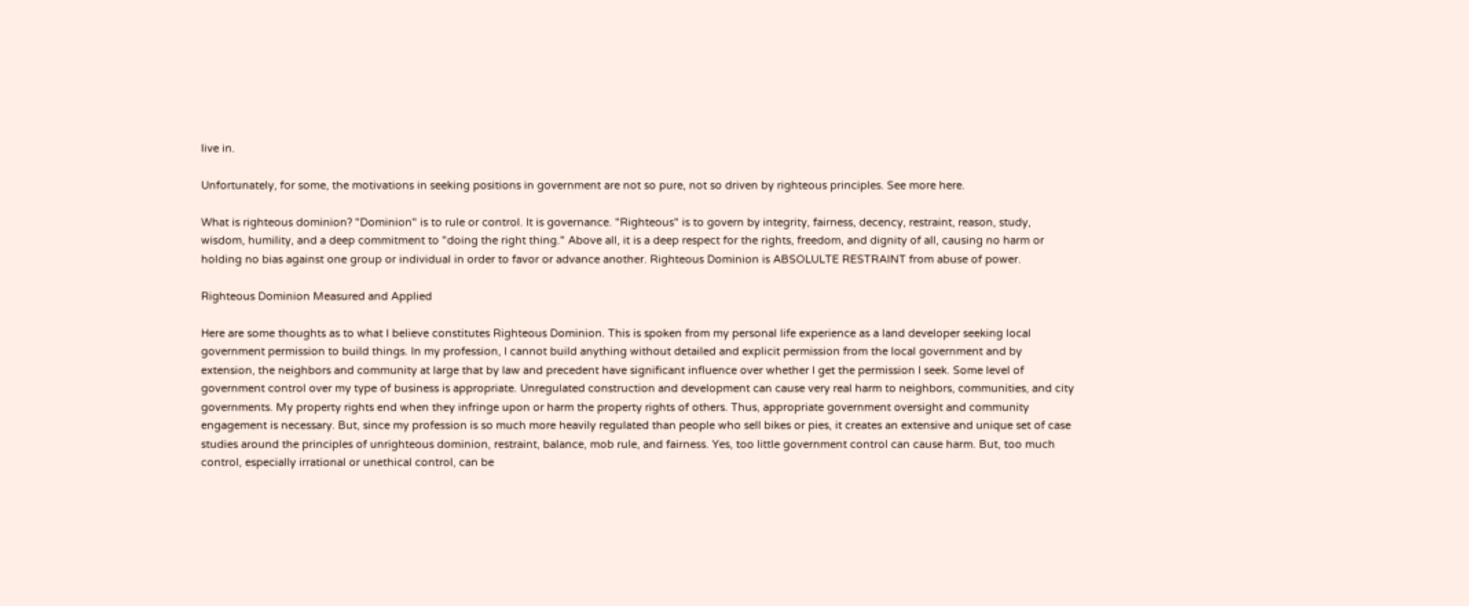live in.

Unfortunately, for some, the motivations in seeking positions in government are not so pure, not so driven by righteous principles. See more here.

What is righteous dominion? "Dominion" is to rule or control. It is governance. "Righteous" is to govern by integrity, fairness, decency, restraint, reason, study, wisdom, humility, and a deep commitment to "doing the right thing." Above all, it is a deep respect for the rights, freedom, and dignity of all, causing no harm or holding no bias against one group or individual in order to favor or advance another. Righteous Dominion is ABSOLULTE RESTRAINT from abuse of power.

Righteous Dominion Measured and Applied

Here are some thoughts as to what I believe constitutes Righteous Dominion. This is spoken from my personal life experience as a land developer seeking local government permission to build things. In my profession, I cannot build anything without detailed and explicit permission from the local government and by extension, the neighbors and community at large that by law and precedent have significant influence over whether I get the permission I seek. Some level of government control over my type of business is appropriate. Unregulated construction and development can cause very real harm to neighbors, communities, and city governments. My property rights end when they infringe upon or harm the property rights of others. Thus, appropriate government oversight and community engagement is necessary. But, since my profession is so much more heavily regulated than people who sell bikes or pies, it creates an extensive and unique set of case studies around the principles of unrighteous dominion, restraint, balance, mob rule, and fairness. Yes, too little government control can cause harm. But, too much control, especially irrational or unethical control, can be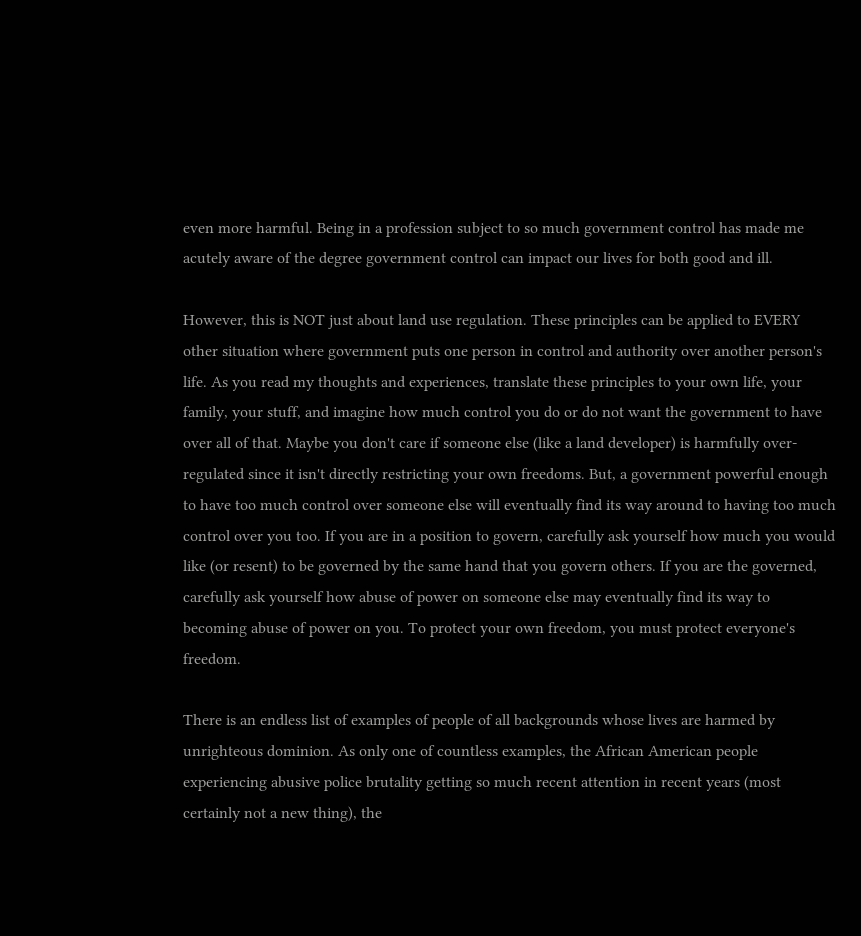even more harmful. Being in a profession subject to so much government control has made me acutely aware of the degree government control can impact our lives for both good and ill.

However, this is NOT just about land use regulation. These principles can be applied to EVERY other situation where government puts one person in control and authority over another person's life. As you read my thoughts and experiences, translate these principles to your own life, your family, your stuff, and imagine how much control you do or do not want the government to have over all of that. Maybe you don't care if someone else (like a land developer) is harmfully over-regulated since it isn't directly restricting your own freedoms. But, a government powerful enough to have too much control over someone else will eventually find its way around to having too much control over you too. If you are in a position to govern, carefully ask yourself how much you would like (or resent) to be governed by the same hand that you govern others. If you are the governed, carefully ask yourself how abuse of power on someone else may eventually find its way to becoming abuse of power on you. To protect your own freedom, you must protect everyone's freedom.

There is an endless list of examples of people of all backgrounds whose lives are harmed by unrighteous dominion. As only one of countless examples, the African American people experiencing abusive police brutality getting so much recent attention in recent years (most certainly not a new thing), the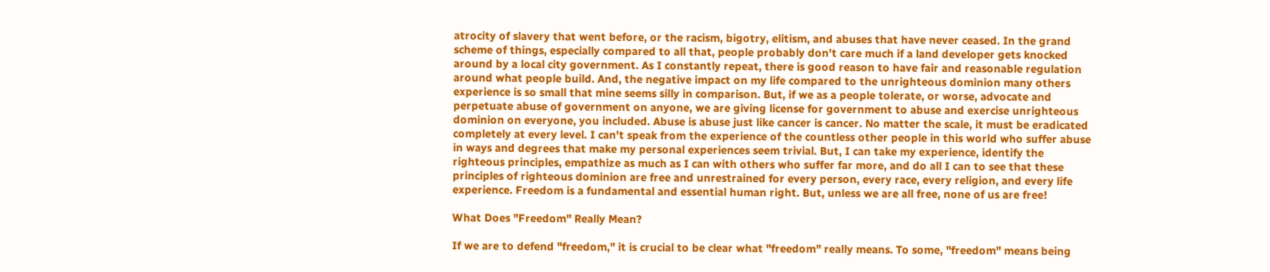atrocity of slavery that went before, or the racism, bigotry, elitism, and abuses that have never ceased. In the grand scheme of things, especially compared to all that, people probably don't care much if a land developer gets knocked around by a local city government. As I constantly repeat, there is good reason to have fair and reasonable regulation around what people build. And, the negative impact on my life compared to the unrighteous dominion many others experience is so small that mine seems silly in comparison. But, if we as a people tolerate, or worse, advocate and perpetuate abuse of government on anyone, we are giving license for government to abuse and exercise unrighteous dominion on everyone, you included. Abuse is abuse just like cancer is cancer. No matter the scale, it must be eradicated completely at every level. I can't speak from the experience of the countless other people in this world who suffer abuse in ways and degrees that make my personal experiences seem trivial. But, I can take my experience, identify the righteous principles, empathize as much as I can with others who suffer far more, and do all I can to see that these principles of righteous dominion are free and unrestrained for every person, every race, every religion, and every life experience. Freedom is a fundamental and essential human right. But, unless we are all free, none of us are free!

What Does "Freedom" Really Mean?

If we are to defend "freedom," it is crucial to be clear what "freedom" really means. To some, "freedom" means being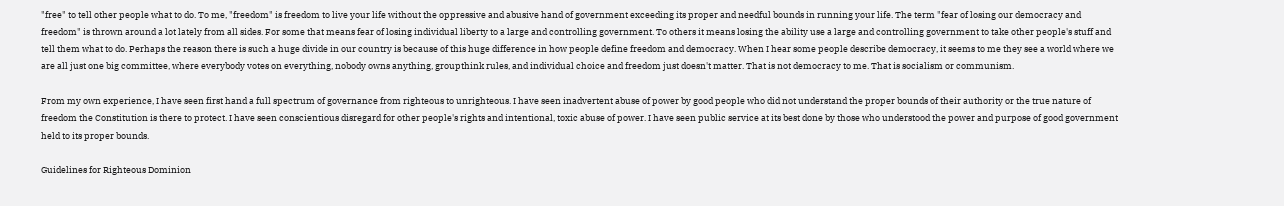"free" to tell other people what to do. To me, "freedom" is freedom to live your life without the oppressive and abusive hand of government exceeding its proper and needful bounds in running your life. The term "fear of losing our democracy and freedom" is thrown around a lot lately from all sides. For some that means fear of losing individual liberty to a large and controlling government. To others it means losing the ability use a large and controlling government to take other people's stuff and tell them what to do. Perhaps the reason there is such a huge divide in our country is because of this huge difference in how people define freedom and democracy. When I hear some people describe democracy, it seems to me they see a world where we are all just one big committee, where everybody votes on everything, nobody owns anything, groupthink rules, and individual choice and freedom just doesn't matter. That is not democracy to me. That is socialism or communism.

From my own experience, I have seen first hand a full spectrum of governance from righteous to unrighteous. I have seen inadvertent abuse of power by good people who did not understand the proper bounds of their authority or the true nature of freedom the Constitution is there to protect. I have seen conscientious disregard for other people's rights and intentional, toxic abuse of power. I have seen public service at its best done by those who understood the power and purpose of good government held to its proper bounds.

Guidelines for Righteous Dominion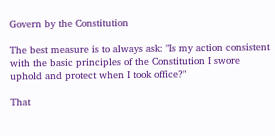Govern by the Constitution

The best measure is to always ask: "Is my action consistent with the basic principles of the Constitution I swore uphold and protect when I took office?"

That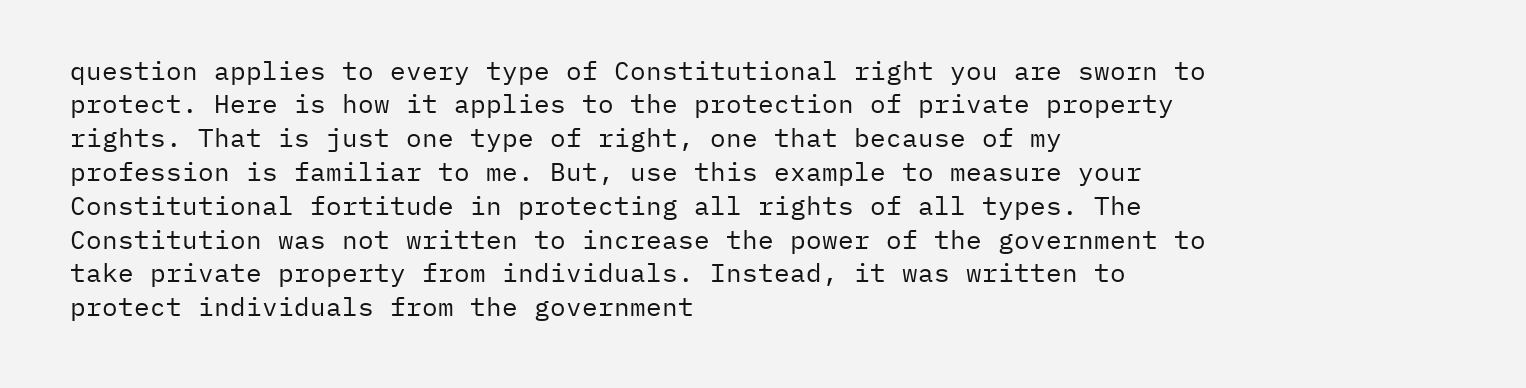question applies to every type of Constitutional right you are sworn to protect. Here is how it applies to the protection of private property rights. That is just one type of right, one that because of my profession is familiar to me. But, use this example to measure your Constitutional fortitude in protecting all rights of all types. The Constitution was not written to increase the power of the government to take private property from individuals. Instead, it was written to protect individuals from the government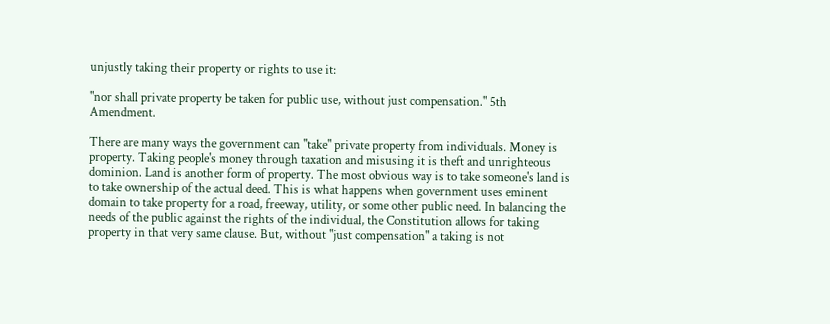unjustly taking their property or rights to use it:

"nor shall private property be taken for public use, without just compensation." 5th Amendment.

There are many ways the government can "take" private property from individuals. Money is property. Taking people's money through taxation and misusing it is theft and unrighteous dominion. Land is another form of property. The most obvious way is to take someone's land is to take ownership of the actual deed. This is what happens when government uses eminent domain to take property for a road, freeway, utility, or some other public need. In balancing the needs of the public against the rights of the individual, the Constitution allows for taking property in that very same clause. But, without "just compensation" a taking is not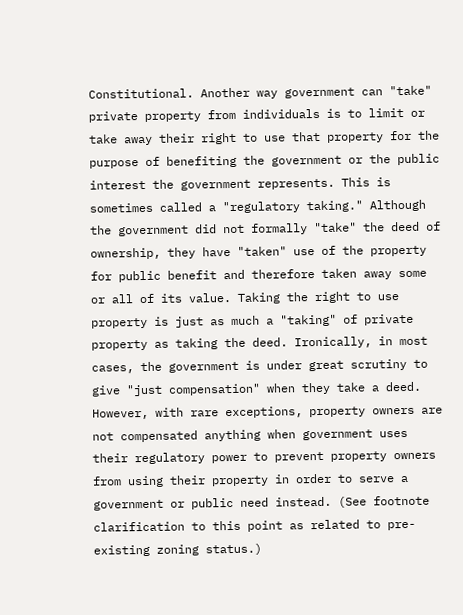Constitutional. Another way government can "take" private property from individuals is to limit or take away their right to use that property for the purpose of benefiting the government or the public interest the government represents. This is sometimes called a "regulatory taking." Although the government did not formally "take" the deed of ownership, they have "taken" use of the property for public benefit and therefore taken away some or all of its value. Taking the right to use property is just as much a "taking" of private property as taking the deed. Ironically, in most cases, the government is under great scrutiny to give "just compensation" when they take a deed. However, with rare exceptions, property owners are not compensated anything when government uses their regulatory power to prevent property owners from using their property in order to serve a government or public need instead. (See footnote clarification to this point as related to pre-existing zoning status.)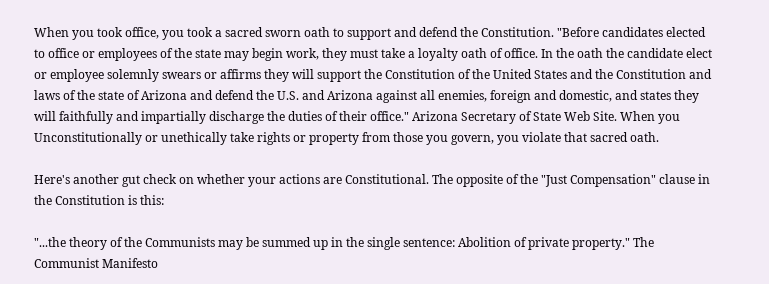When you took office, you took a sacred sworn oath to support and defend the Constitution. "Before candidates elected to office or employees of the state may begin work, they must take a loyalty oath of office. In the oath the candidate elect or employee solemnly swears or affirms they will support the Constitution of the United States and the Constitution and laws of the state of Arizona and defend the U.S. and Arizona against all enemies, foreign and domestic, and states they will faithfully and impartially discharge the duties of their office." Arizona Secretary of State Web Site. When you Unconstitutionally or unethically take rights or property from those you govern, you violate that sacred oath.

Here's another gut check on whether your actions are Constitutional. The opposite of the "Just Compensation" clause in the Constitution is this:

"...the theory of the Communists may be summed up in the single sentence: Abolition of private property." The Communist Manifesto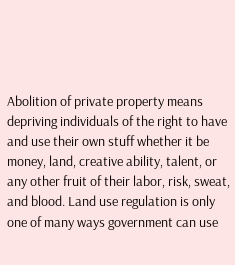Abolition of private property means depriving individuals of the right to have and use their own stuff whether it be money, land, creative ability, talent, or any other fruit of their labor, risk, sweat, and blood. Land use regulation is only one of many ways government can use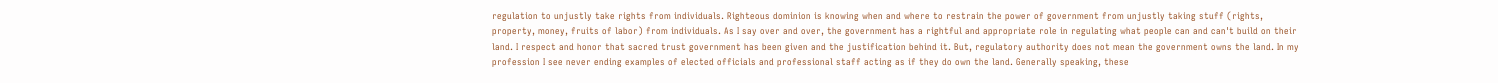regulation to unjustly take rights from individuals. Righteous dominion is knowing when and where to restrain the power of government from unjustly taking stuff (rights, property, money, fruits of labor) from individuals. As I say over and over, the government has a rightful and appropriate role in regulating what people can and can't build on their land. I respect and honor that sacred trust government has been given and the justification behind it. But, regulatory authority does not mean the government owns the land. In my profession I see never ending examples of elected officials and professional staff acting as if they do own the land. Generally speaking, these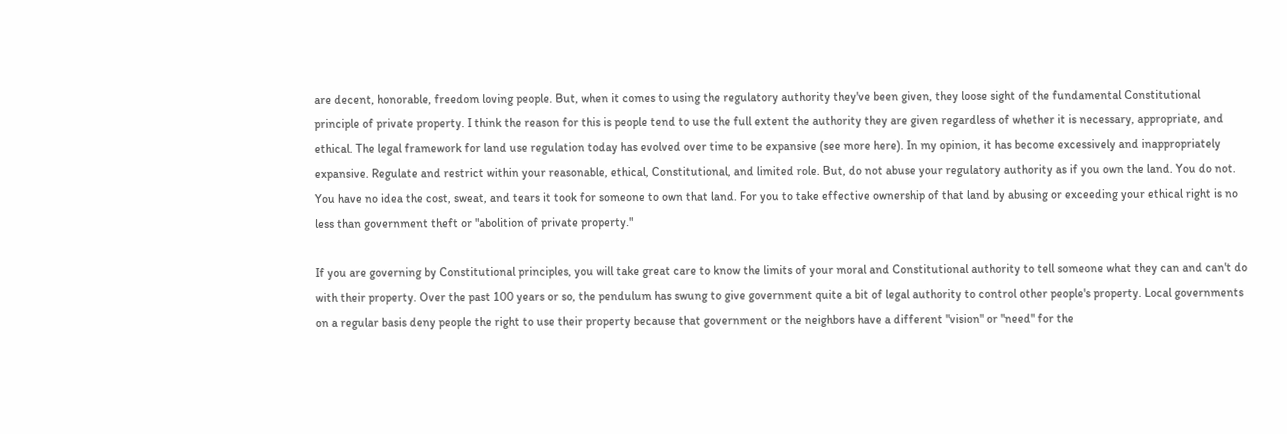are decent, honorable, freedom loving people. But, when it comes to using the regulatory authority they've been given, they loose sight of the fundamental Constitutional principle of private property. I think the reason for this is people tend to use the full extent the authority they are given regardless of whether it is necessary, appropriate, and ethical. The legal framework for land use regulation today has evolved over time to be expansive (see more here). In my opinion, it has become excessively and inappropriately expansive. Regulate and restrict within your reasonable, ethical, Constitutional, and limited role. But, do not abuse your regulatory authority as if you own the land. You do not. You have no idea the cost, sweat, and tears it took for someone to own that land. For you to take effective ownership of that land by abusing or exceeding your ethical right is no less than government theft or "abolition of private property."

If you are governing by Constitutional principles, you will take great care to know the limits of your moral and Constitutional authority to tell someone what they can and can't do with their property. Over the past 100 years or so, the pendulum has swung to give government quite a bit of legal authority to control other people's property. Local governments on a regular basis deny people the right to use their property because that government or the neighbors have a different "vision" or "need" for the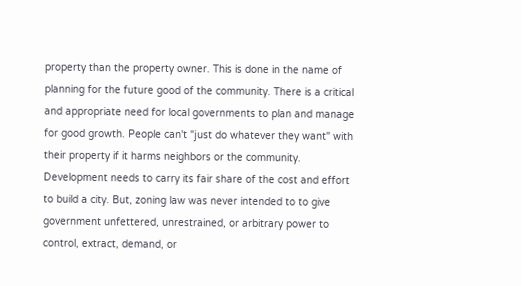property than the property owner. This is done in the name of planning for the future good of the community. There is a critical and appropriate need for local governments to plan and manage for good growth. People can't "just do whatever they want" with their property if it harms neighbors or the community. Development needs to carry its fair share of the cost and effort to build a city. But, zoning law was never intended to to give government unfettered, unrestrained, or arbitrary power to control, extract, demand, or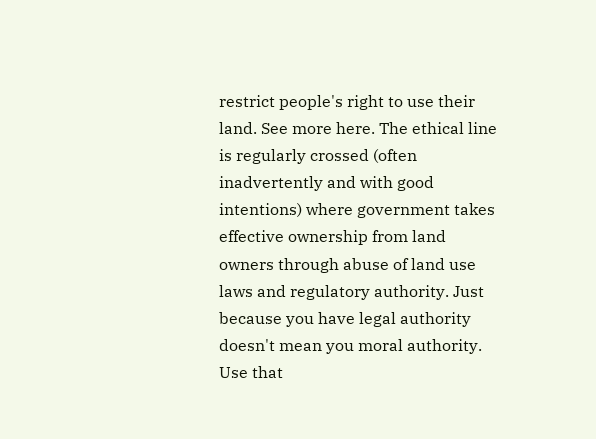restrict people's right to use their land. See more here. The ethical line is regularly crossed (often inadvertently and with good intentions) where government takes effective ownership from land owners through abuse of land use laws and regulatory authority. Just because you have legal authority doesn't mean you moral authority. Use that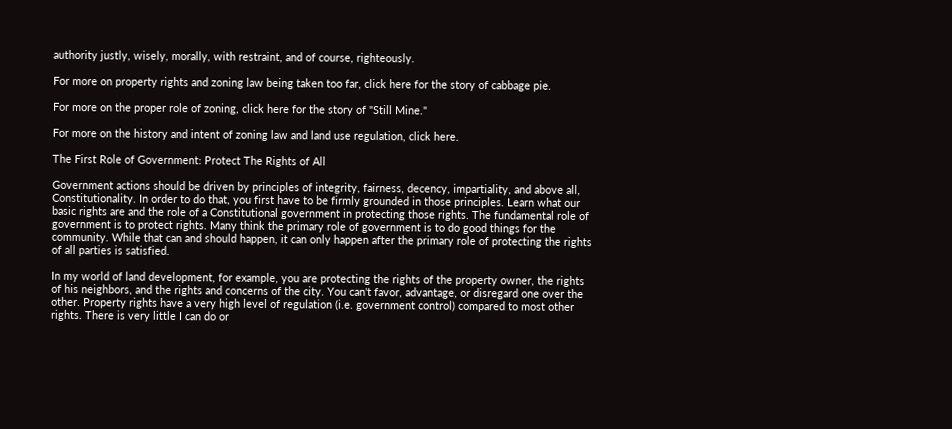authority justly, wisely, morally, with restraint, and of course, righteously.

For more on property rights and zoning law being taken too far, click here for the story of cabbage pie.

For more on the proper role of zoning, click here for the story of "Still Mine."

For more on the history and intent of zoning law and land use regulation, click here.

The First Role of Government: Protect The Rights of All

Government actions should be driven by principles of integrity, fairness, decency, impartiality, and above all, Constitutionality. In order to do that, you first have to be firmly grounded in those principles. Learn what our basic rights are and the role of a Constitutional government in protecting those rights. The fundamental role of government is to protect rights. Many think the primary role of government is to do good things for the community. While that can and should happen, it can only happen after the primary role of protecting the rights of all parties is satisfied.

In my world of land development, for example, you are protecting the rights of the property owner, the rights of his neighbors, and the rights and concerns of the city. You can't favor, advantage, or disregard one over the other. Property rights have a very high level of regulation (i.e. government control) compared to most other rights. There is very little I can do or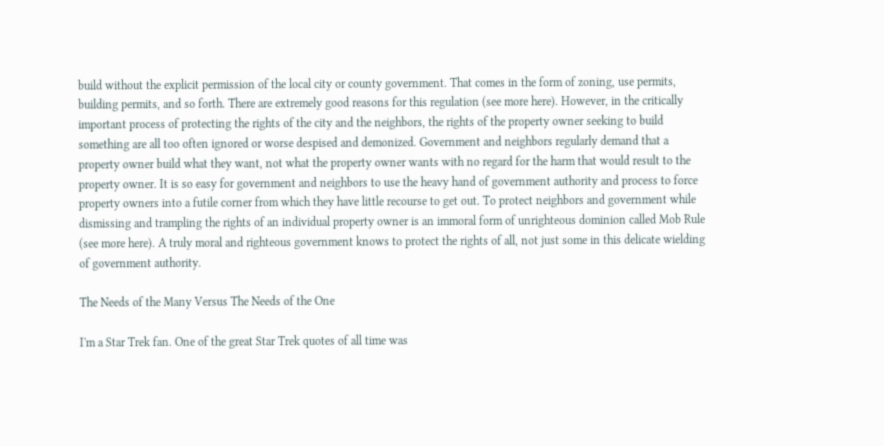build without the explicit permission of the local city or county government. That comes in the form of zoning, use permits, building permits, and so forth. There are extremely good reasons for this regulation (see more here). However, in the critically important process of protecting the rights of the city and the neighbors, the rights of the property owner seeking to build something are all too often ignored or worse despised and demonized. Government and neighbors regularly demand that a property owner build what they want, not what the property owner wants with no regard for the harm that would result to the property owner. It is so easy for government and neighbors to use the heavy hand of government authority and process to force property owners into a futile corner from which they have little recourse to get out. To protect neighbors and government while dismissing and trampling the rights of an individual property owner is an immoral form of unrighteous dominion called Mob Rule (see more here). A truly moral and righteous government knows to protect the rights of all, not just some in this delicate wielding of government authority.

The Needs of the Many Versus The Needs of the One

I'm a Star Trek fan. One of the great Star Trek quotes of all time was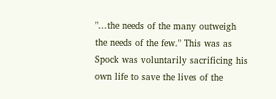"...the needs of the many outweigh the needs of the few." This was as Spock was voluntarily sacrificing his own life to save the lives of the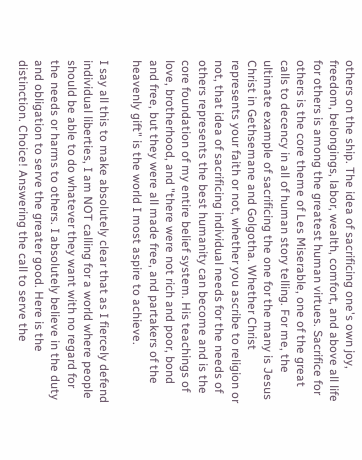others on the ship. The idea of sacrificing one's own joy, freedom, belongings, labor, wealth, comfort, and above all life for others is among the greatest human virtues. Sacrifice for others is the core theme of Les Miserable, one of the great calls to decency in all of human story telling. For me, the ultimate example of sacrificing the one for the many is Jesus Christ in Gethsemane and Golgotha. Whether Christ represents your faith or not, whether you ascribe to religion or not, that idea of sacrificing individual needs for the needs of others represents the best humanity can become and is the core foundation of my entire belief system. His teachings of love, brotherhood, and "there were not rich and poor, bond and free, but they were all made free, and partakers of the heavenly gift" is the world I most aspire to achieve.

I say all this to make absolutely clear that as I fiercely defend individual liberties, I am NOT calling for a world where people should be able to do whatever they want with no regard for the needs or harms to others. I absolutely believe in the duty and obligation to serve the greater good. Here is the distinction. Choice! Answering the call to serve the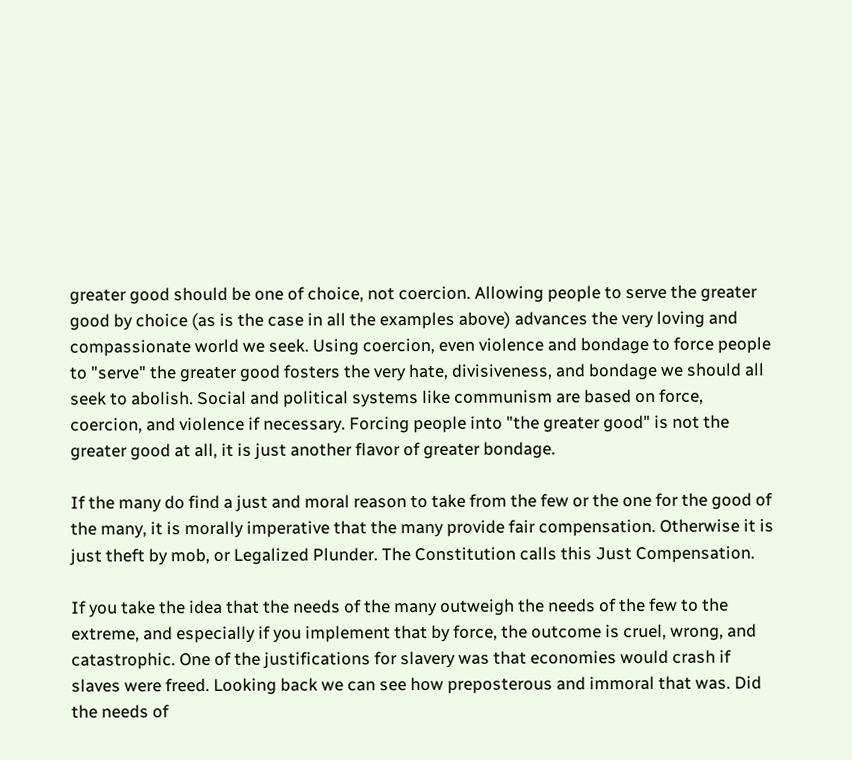greater good should be one of choice, not coercion. Allowing people to serve the greater good by choice (as is the case in all the examples above) advances the very loving and compassionate world we seek. Using coercion, even violence and bondage to force people to "serve" the greater good fosters the very hate, divisiveness, and bondage we should all seek to abolish. Social and political systems like communism are based on force, coercion, and violence if necessary. Forcing people into "the greater good" is not the greater good at all, it is just another flavor of greater bondage.

If the many do find a just and moral reason to take from the few or the one for the good of the many, it is morally imperative that the many provide fair compensation. Otherwise it is just theft by mob, or Legalized Plunder. The Constitution calls this Just Compensation.

If you take the idea that the needs of the many outweigh the needs of the few to the extreme, and especially if you implement that by force, the outcome is cruel, wrong, and catastrophic. One of the justifications for slavery was that economies would crash if slaves were freed. Looking back we can see how preposterous and immoral that was. Did the needs of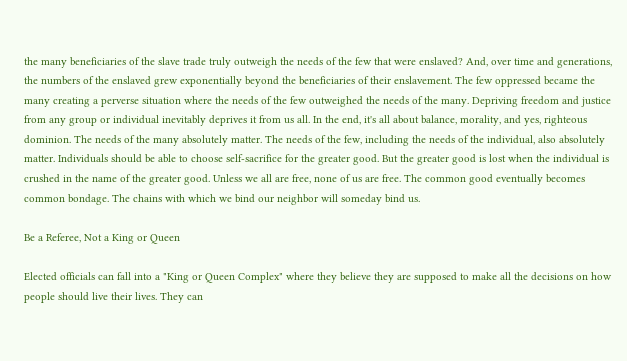the many beneficiaries of the slave trade truly outweigh the needs of the few that were enslaved? And, over time and generations, the numbers of the enslaved grew exponentially beyond the beneficiaries of their enslavement. The few oppressed became the many creating a perverse situation where the needs of the few outweighed the needs of the many. Depriving freedom and justice from any group or individual inevitably deprives it from us all. In the end, it's all about balance, morality, and yes, righteous dominion. The needs of the many absolutely matter. The needs of the few, including the needs of the individual, also absolutely matter. Individuals should be able to choose self-sacrifice for the greater good. But the greater good is lost when the individual is crushed in the name of the greater good. Unless we all are free, none of us are free. The common good eventually becomes common bondage. The chains with which we bind our neighbor will someday bind us.

Be a Referee, Not a King or Queen

Elected officials can fall into a "King or Queen Complex" where they believe they are supposed to make all the decisions on how people should live their lives. They can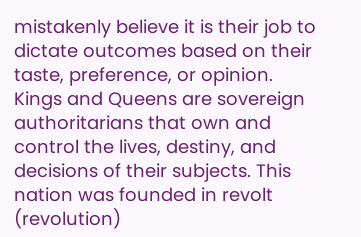mistakenly believe it is their job to dictate outcomes based on their taste, preference, or opinion. Kings and Queens are sovereign authoritarians that own and control the lives, destiny, and decisions of their subjects. This nation was founded in revolt (revolution)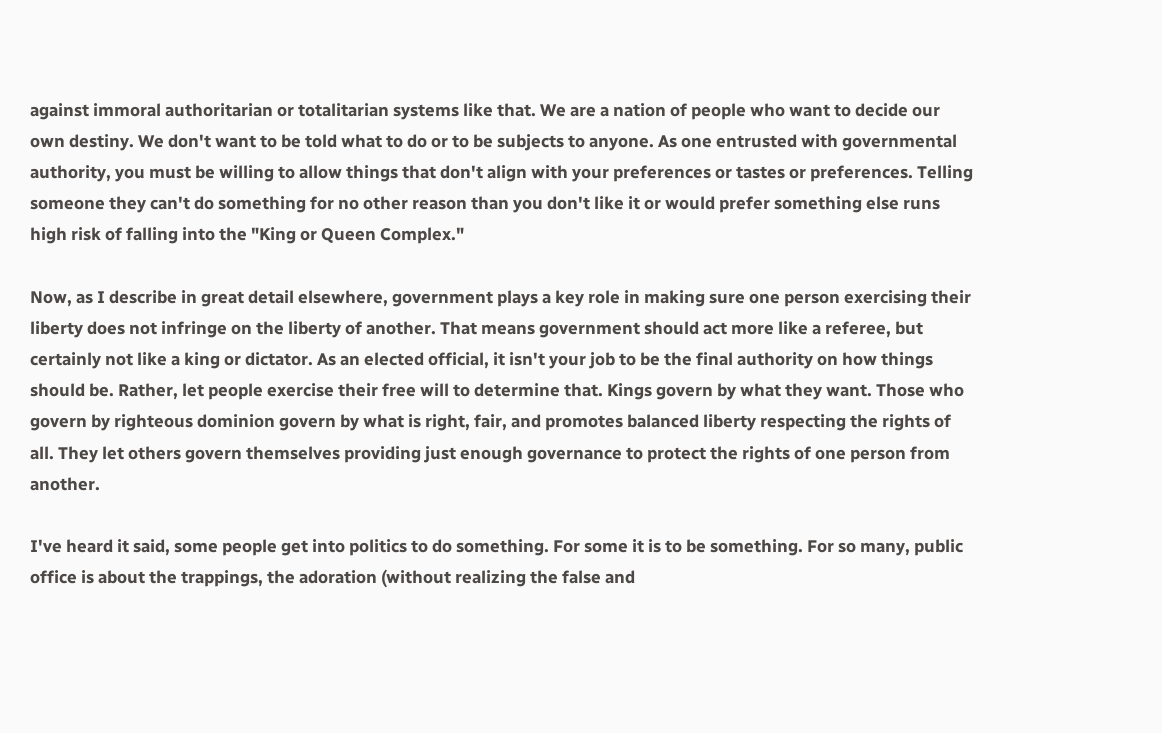against immoral authoritarian or totalitarian systems like that. We are a nation of people who want to decide our own destiny. We don't want to be told what to do or to be subjects to anyone. As one entrusted with governmental authority, you must be willing to allow things that don't align with your preferences or tastes or preferences. Telling someone they can't do something for no other reason than you don't like it or would prefer something else runs high risk of falling into the "King or Queen Complex."

Now, as I describe in great detail elsewhere, government plays a key role in making sure one person exercising their liberty does not infringe on the liberty of another. That means government should act more like a referee, but certainly not like a king or dictator. As an elected official, it isn't your job to be the final authority on how things should be. Rather, let people exercise their free will to determine that. Kings govern by what they want. Those who govern by righteous dominion govern by what is right, fair, and promotes balanced liberty respecting the rights of all. They let others govern themselves providing just enough governance to protect the rights of one person from another.

I've heard it said, some people get into politics to do something. For some it is to be something. For so many, public office is about the trappings, the adoration (without realizing the false and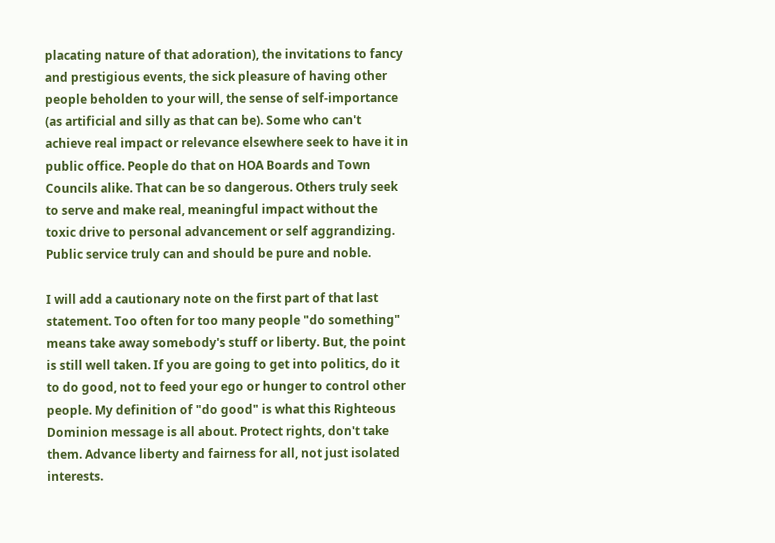placating nature of that adoration), the invitations to fancy and prestigious events, the sick pleasure of having other people beholden to your will, the sense of self-importance (as artificial and silly as that can be). Some who can't achieve real impact or relevance elsewhere seek to have it in public office. People do that on HOA Boards and Town Councils alike. That can be so dangerous. Others truly seek to serve and make real, meaningful impact without the toxic drive to personal advancement or self aggrandizing. Public service truly can and should be pure and noble.

I will add a cautionary note on the first part of that last statement. Too often for too many people "do something" means take away somebody's stuff or liberty. But, the point is still well taken. If you are going to get into politics, do it to do good, not to feed your ego or hunger to control other people. My definition of "do good" is what this Righteous Dominion message is all about. Protect rights, don't take them. Advance liberty and fairness for all, not just isolated interests.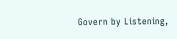Govern by Listening,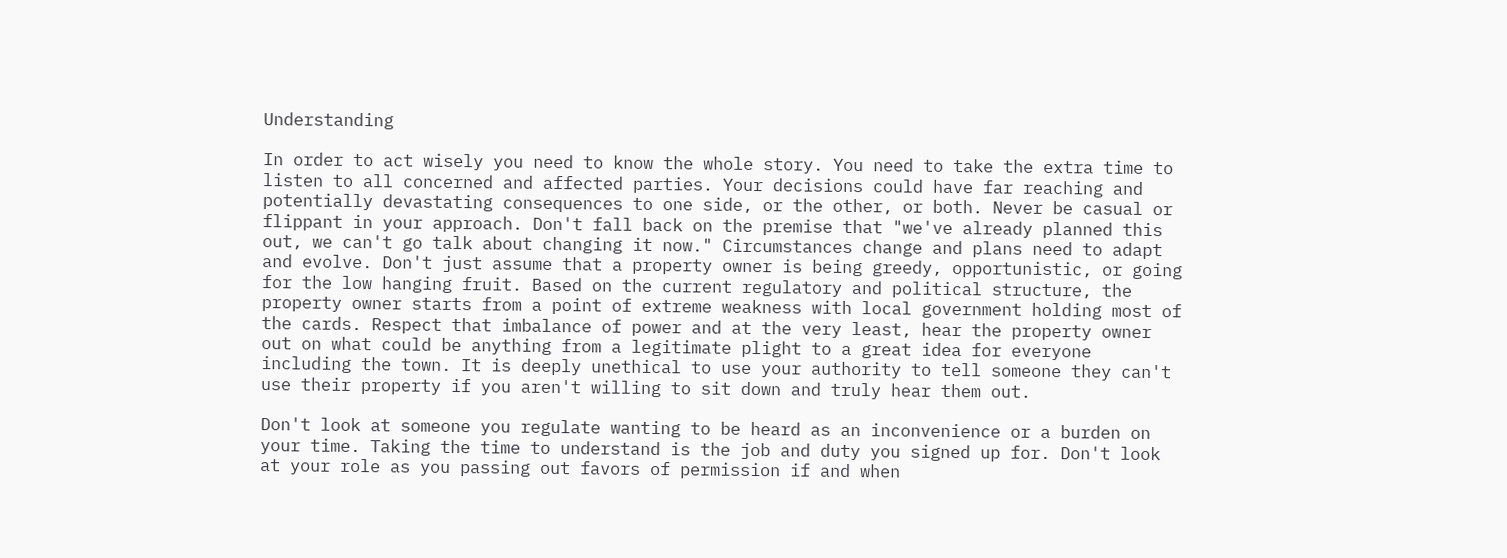Understanding

In order to act wisely you need to know the whole story. You need to take the extra time to listen to all concerned and affected parties. Your decisions could have far reaching and potentially devastating consequences to one side, or the other, or both. Never be casual or flippant in your approach. Don't fall back on the premise that "we've already planned this out, we can't go talk about changing it now." Circumstances change and plans need to adapt and evolve. Don't just assume that a property owner is being greedy, opportunistic, or going for the low hanging fruit. Based on the current regulatory and political structure, the property owner starts from a point of extreme weakness with local government holding most of the cards. Respect that imbalance of power and at the very least, hear the property owner out on what could be anything from a legitimate plight to a great idea for everyone including the town. It is deeply unethical to use your authority to tell someone they can't use their property if you aren't willing to sit down and truly hear them out.

Don't look at someone you regulate wanting to be heard as an inconvenience or a burden on your time. Taking the time to understand is the job and duty you signed up for. Don't look at your role as you passing out favors of permission if and when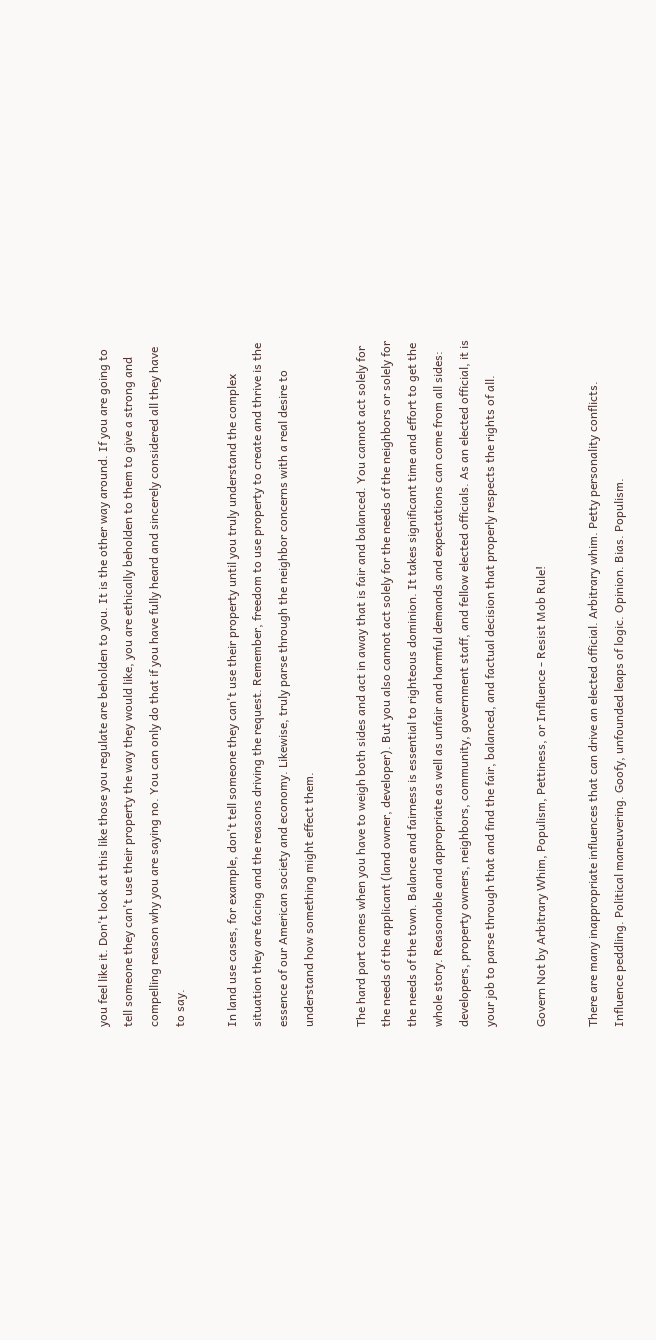you feel like it. Don't look at this like those you regulate are beholden to you. It is the other way around. If you are going to tell someone they can't use their property the way they would like, you are ethically beholden to them to give a strong and compelling reason why you are saying no. You can only do that if you have fully heard and sincerely considered all they have to say.

In land use cases, for example, don't tell someone they can't use their property until you truly understand the complex situation they are facing and the reasons driving the request. Remember, freedom to use property to create and thrive is the essence of our American society and economy. Likewise, truly parse through the neighbor concerns with a real desire to understand how something might effect them.

The hard part comes when you have to weigh both sides and act in away that is fair and balanced. You cannot act solely for the needs of the applicant (land owner, developer). But you also cannot act solely for the needs of the neighbors or solely for the needs of the town. Balance and fairness is essential to righteous dominion. It takes significant time and effort to get the whole story. Reasonable and appropriate as well as unfair and harmful demands and expectations can come from all sides: developers, property owners, neighbors, community, government staff, and fellow elected officials. As an elected official, it is your job to parse through that and find the fair, balanced, and factual decision that properly respects the rights of all.

Govern Not by Arbitrary Whim, Populism, Pettiness, or Influence - Resist Mob Rule!

There are many inappropriate influences that can drive an elected official. Arbitrary whim. Petty personality conflicts. Influence peddling. Political maneuvering. Goofy, unfounded leaps of logic. Opinion. Bias. Populism.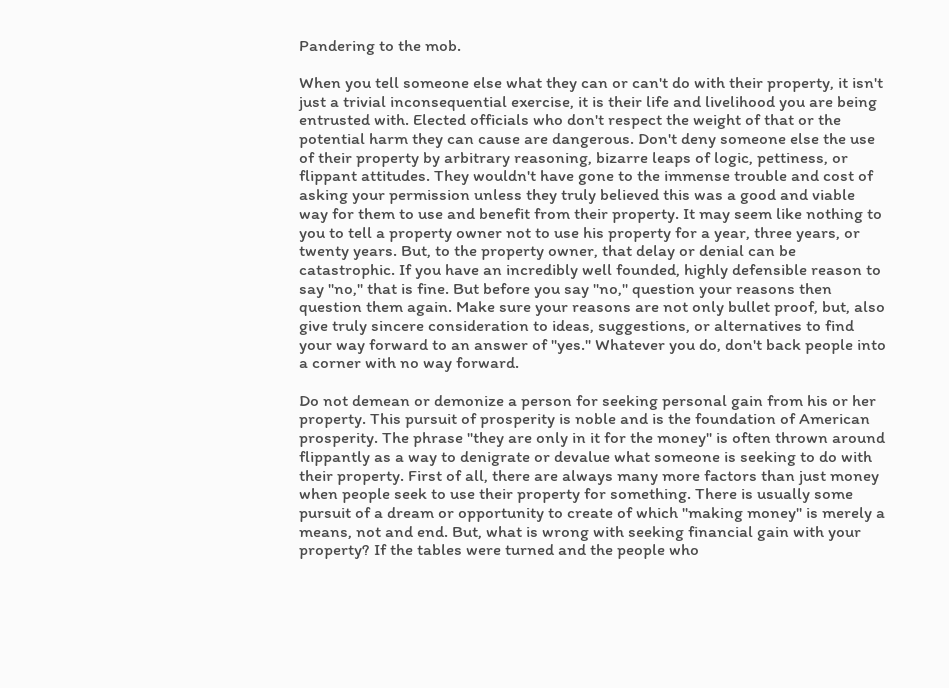Pandering to the mob.

When you tell someone else what they can or can't do with their property, it isn't just a trivial inconsequential exercise, it is their life and livelihood you are being entrusted with. Elected officials who don't respect the weight of that or the potential harm they can cause are dangerous. Don't deny someone else the use of their property by arbitrary reasoning, bizarre leaps of logic, pettiness, or flippant attitudes. They wouldn't have gone to the immense trouble and cost of asking your permission unless they truly believed this was a good and viable way for them to use and benefit from their property. It may seem like nothing to you to tell a property owner not to use his property for a year, three years, or twenty years. But, to the property owner, that delay or denial can be catastrophic. If you have an incredibly well founded, highly defensible reason to say "no," that is fine. But before you say "no," question your reasons then question them again. Make sure your reasons are not only bullet proof, but, also give truly sincere consideration to ideas, suggestions, or alternatives to find your way forward to an answer of "yes." Whatever you do, don't back people into a corner with no way forward.

Do not demean or demonize a person for seeking personal gain from his or her property. This pursuit of prosperity is noble and is the foundation of American prosperity. The phrase "they are only in it for the money" is often thrown around flippantly as a way to denigrate or devalue what someone is seeking to do with their property. First of all, there are always many more factors than just money when people seek to use their property for something. There is usually some pursuit of a dream or opportunity to create of which "making money" is merely a means, not and end. But, what is wrong with seeking financial gain with your property? If the tables were turned and the people who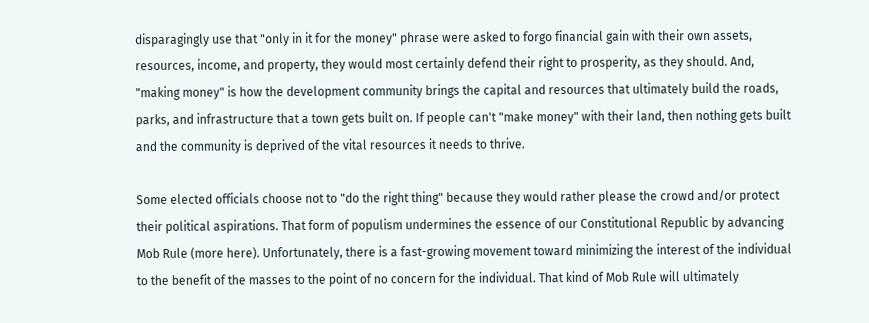disparagingly use that "only in it for the money" phrase were asked to forgo financial gain with their own assets, resources, income, and property, they would most certainly defend their right to prosperity, as they should. And, "making money" is how the development community brings the capital and resources that ultimately build the roads, parks, and infrastructure that a town gets built on. If people can't "make money" with their land, then nothing gets built and the community is deprived of the vital resources it needs to thrive.

Some elected officials choose not to "do the right thing" because they would rather please the crowd and/or protect their political aspirations. That form of populism undermines the essence of our Constitutional Republic by advancing Mob Rule (more here). Unfortunately, there is a fast-growing movement toward minimizing the interest of the individual to the benefit of the masses to the point of no concern for the individual. That kind of Mob Rule will ultimately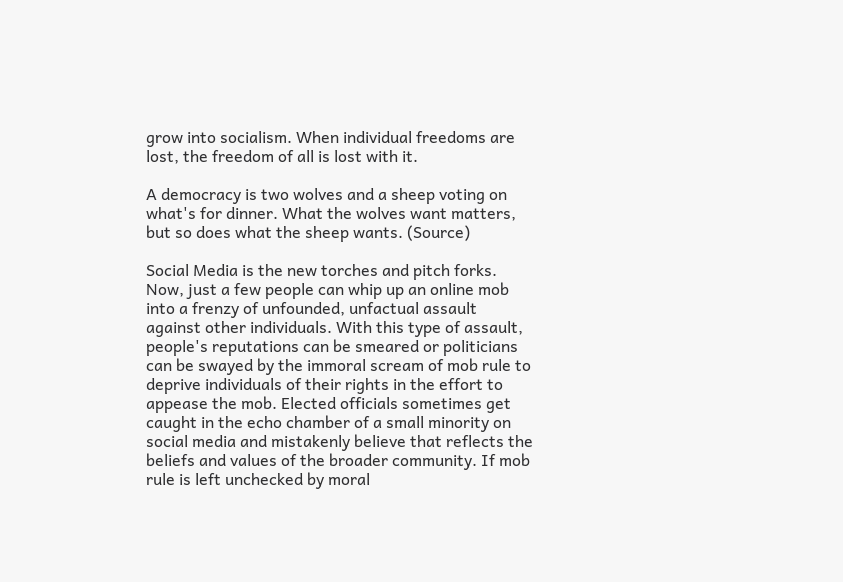grow into socialism. When individual freedoms are lost, the freedom of all is lost with it.

A democracy is two wolves and a sheep voting on what's for dinner. What the wolves want matters, but so does what the sheep wants. (Source)

Social Media is the new torches and pitch forks. Now, just a few people can whip up an online mob into a frenzy of unfounded, unfactual assault against other individuals. With this type of assault, people's reputations can be smeared or politicians can be swayed by the immoral scream of mob rule to deprive individuals of their rights in the effort to appease the mob. Elected officials sometimes get caught in the echo chamber of a small minority on social media and mistakenly believe that reflects the beliefs and values of the broader community. If mob rule is left unchecked by moral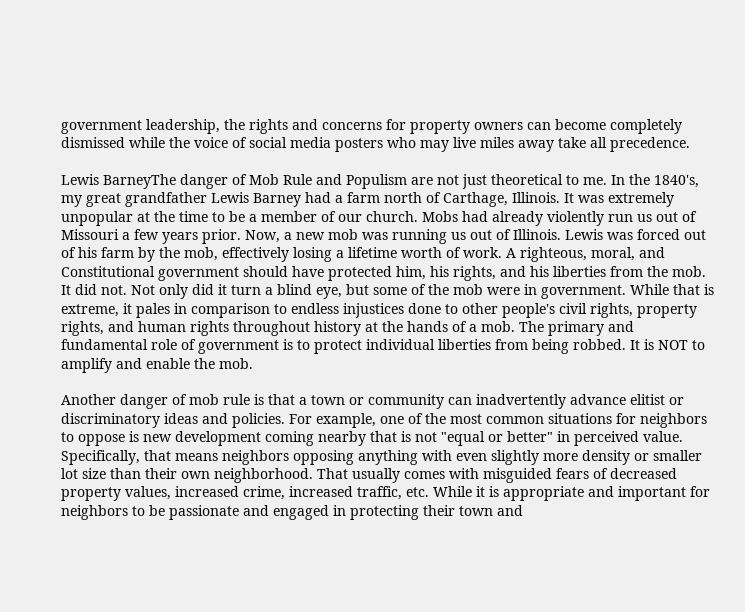government leadership, the rights and concerns for property owners can become completely dismissed while the voice of social media posters who may live miles away take all precedence.

Lewis BarneyThe danger of Mob Rule and Populism are not just theoretical to me. In the 1840's, my great grandfather Lewis Barney had a farm north of Carthage, Illinois. It was extremely unpopular at the time to be a member of our church. Mobs had already violently run us out of Missouri a few years prior. Now, a new mob was running us out of Illinois. Lewis was forced out of his farm by the mob, effectively losing a lifetime worth of work. A righteous, moral, and Constitutional government should have protected him, his rights, and his liberties from the mob. It did not. Not only did it turn a blind eye, but some of the mob were in government. While that is extreme, it pales in comparison to endless injustices done to other people's civil rights, property rights, and human rights throughout history at the hands of a mob. The primary and fundamental role of government is to protect individual liberties from being robbed. It is NOT to amplify and enable the mob.

Another danger of mob rule is that a town or community can inadvertently advance elitist or discriminatory ideas and policies. For example, one of the most common situations for neighbors to oppose is new development coming nearby that is not "equal or better" in perceived value. Specifically, that means neighbors opposing anything with even slightly more density or smaller lot size than their own neighborhood. That usually comes with misguided fears of decreased property values, increased crime, increased traffic, etc. While it is appropriate and important for neighbors to be passionate and engaged in protecting their town and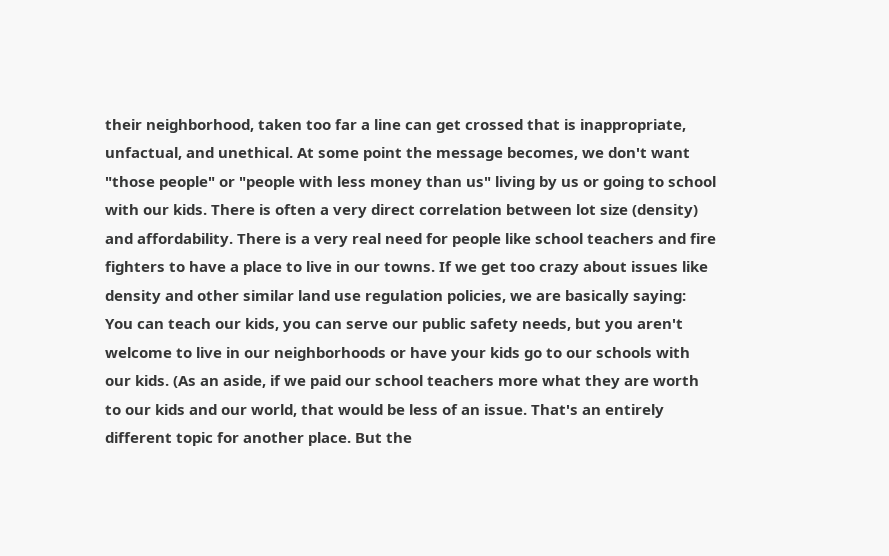their neighborhood, taken too far a line can get crossed that is inappropriate, unfactual, and unethical. At some point the message becomes, we don't want "those people" or "people with less money than us" living by us or going to school with our kids. There is often a very direct correlation between lot size (density) and affordability. There is a very real need for people like school teachers and fire fighters to have a place to live in our towns. If we get too crazy about issues like density and other similar land use regulation policies, we are basically saying: You can teach our kids, you can serve our public safety needs, but you aren't welcome to live in our neighborhoods or have your kids go to our schools with our kids. (As an aside, if we paid our school teachers more what they are worth to our kids and our world, that would be less of an issue. That's an entirely different topic for another place. But the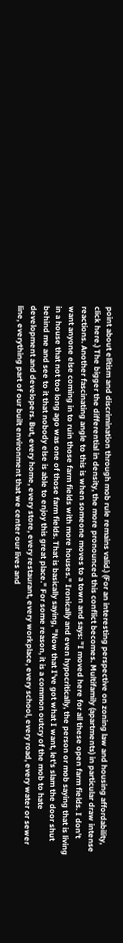point about elitism and discrimination through mob rule remains valid.) (For an interesting perspective on zoning law and housing affordability, click here.) The bigger the differential in density, the more pronounced this conflict becomes. Multifamily (apartments) in particular draw intense reactions. Another fascinating angle to this is when someone moves to a town and says: "I moved here for all these open farm fields. I don't want anyone else coming in to ruin those farm fields with more houses." Ironically and even hypocritically, the person or mob saying that is living in a house that not too long ago was one of those farm fields. That is basically saying, "Now that I've got what I want, let's slam the door shut behind me and see to it that nobody else is able to enjoy this great place." For some reason, it is a common outcry of the mob to hate development and developers. But, every home, every store, every restaurant, every workplace, every school, every road, every water or sewer line, everything part of our built environment that we center our lives and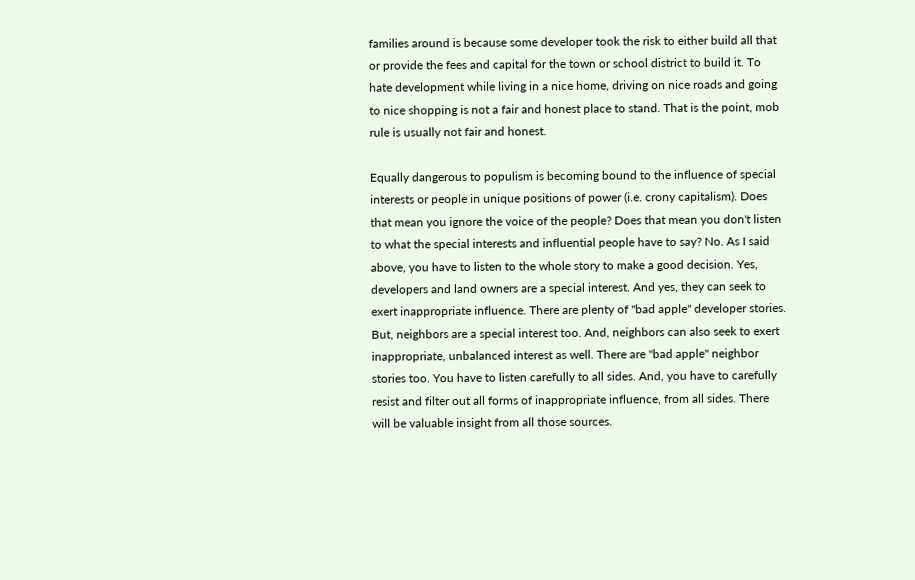families around is because some developer took the risk to either build all that or provide the fees and capital for the town or school district to build it. To hate development while living in a nice home, driving on nice roads and going to nice shopping is not a fair and honest place to stand. That is the point, mob rule is usually not fair and honest.

Equally dangerous to populism is becoming bound to the influence of special interests or people in unique positions of power (i.e. crony capitalism). Does that mean you ignore the voice of the people? Does that mean you don't listen to what the special interests and influential people have to say? No. As I said above, you have to listen to the whole story to make a good decision. Yes, developers and land owners are a special interest. And yes, they can seek to exert inappropriate influence. There are plenty of "bad apple" developer stories. But, neighbors are a special interest too. And, neighbors can also seek to exert inappropriate, unbalanced interest as well. There are "bad apple" neighbor stories too. You have to listen carefully to all sides. And, you have to carefully resist and filter out all forms of inappropriate influence, from all sides. There will be valuable insight from all those sources.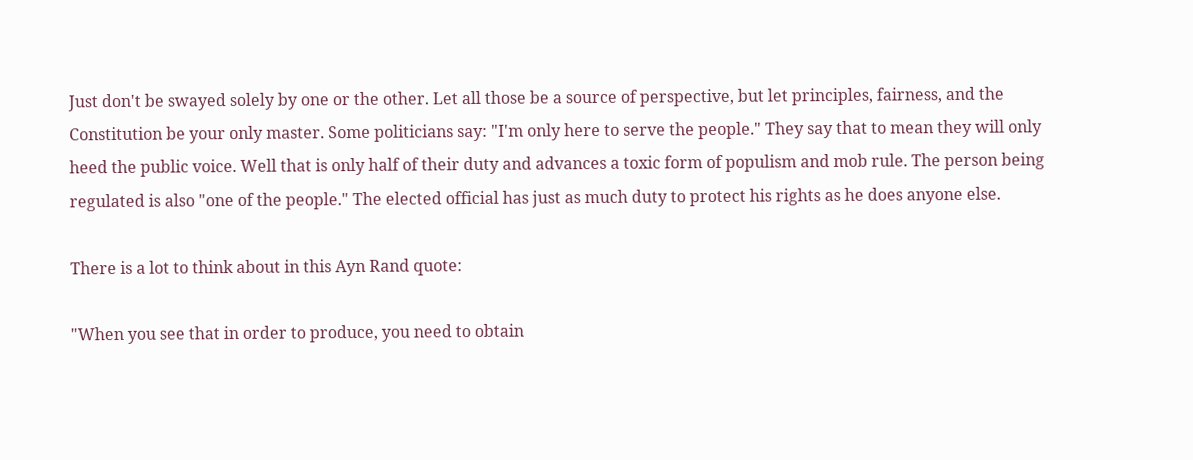Just don't be swayed solely by one or the other. Let all those be a source of perspective, but let principles, fairness, and the Constitution be your only master. Some politicians say: "I'm only here to serve the people." They say that to mean they will only heed the public voice. Well that is only half of their duty and advances a toxic form of populism and mob rule. The person being regulated is also "one of the people." The elected official has just as much duty to protect his rights as he does anyone else.

There is a lot to think about in this Ayn Rand quote:

"When you see that in order to produce, you need to obtain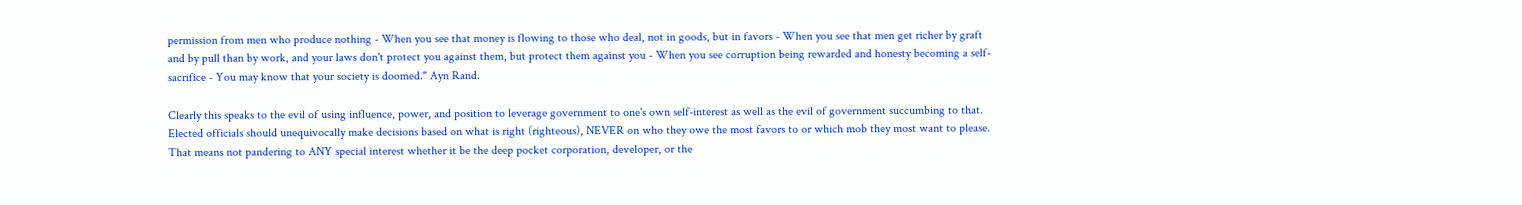permission from men who produce nothing - When you see that money is flowing to those who deal, not in goods, but in favors - When you see that men get richer by graft and by pull than by work, and your laws don't protect you against them, but protect them against you - When you see corruption being rewarded and honesty becoming a self-sacrifice - You may know that your society is doomed." Ayn Rand.

Clearly this speaks to the evil of using influence, power, and position to leverage government to one's own self-interest as well as the evil of government succumbing to that. Elected officials should unequivocally make decisions based on what is right (righteous), NEVER on who they owe the most favors to or which mob they most want to please. That means not pandering to ANY special interest whether it be the deep pocket corporation, developer, or the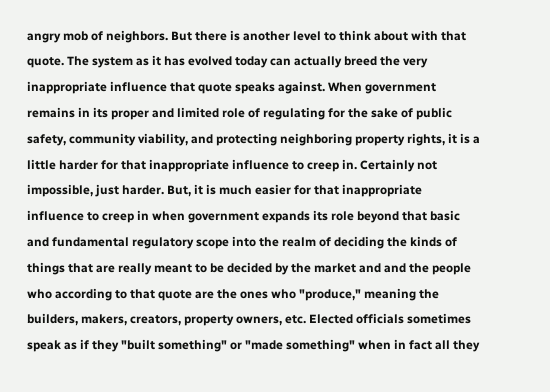angry mob of neighbors. But there is another level to think about with that quote. The system as it has evolved today can actually breed the very inappropriate influence that quote speaks against. When government remains in its proper and limited role of regulating for the sake of public safety, community viability, and protecting neighboring property rights, it is a little harder for that inappropriate influence to creep in. Certainly not impossible, just harder. But, it is much easier for that inappropriate influence to creep in when government expands its role beyond that basic and fundamental regulatory scope into the realm of deciding the kinds of things that are really meant to be decided by the market and and the people who according to that quote are the ones who "produce," meaning the builders, makers, creators, property owners, etc. Elected officials sometimes speak as if they "built something" or "made something" when in fact all they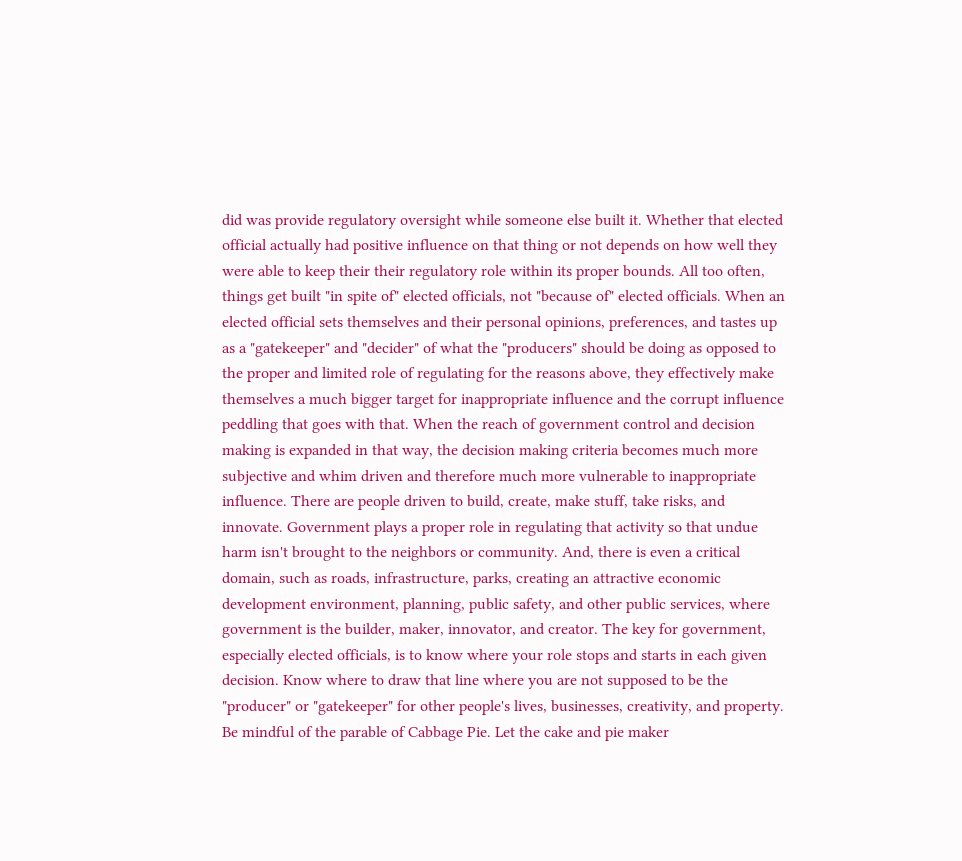did was provide regulatory oversight while someone else built it. Whether that elected official actually had positive influence on that thing or not depends on how well they were able to keep their their regulatory role within its proper bounds. All too often, things get built "in spite of" elected officials, not "because of" elected officials. When an elected official sets themselves and their personal opinions, preferences, and tastes up as a "gatekeeper" and "decider" of what the "producers" should be doing as opposed to the proper and limited role of regulating for the reasons above, they effectively make themselves a much bigger target for inappropriate influence and the corrupt influence peddling that goes with that. When the reach of government control and decision making is expanded in that way, the decision making criteria becomes much more subjective and whim driven and therefore much more vulnerable to inappropriate influence. There are people driven to build, create, make stuff, take risks, and innovate. Government plays a proper role in regulating that activity so that undue harm isn't brought to the neighbors or community. And, there is even a critical domain, such as roads, infrastructure, parks, creating an attractive economic development environment, planning, public safety, and other public services, where government is the builder, maker, innovator, and creator. The key for government, especially elected officials, is to know where your role stops and starts in each given decision. Know where to draw that line where you are not supposed to be the "producer" or "gatekeeper" for other people's lives, businesses, creativity, and property. Be mindful of the parable of Cabbage Pie. Let the cake and pie maker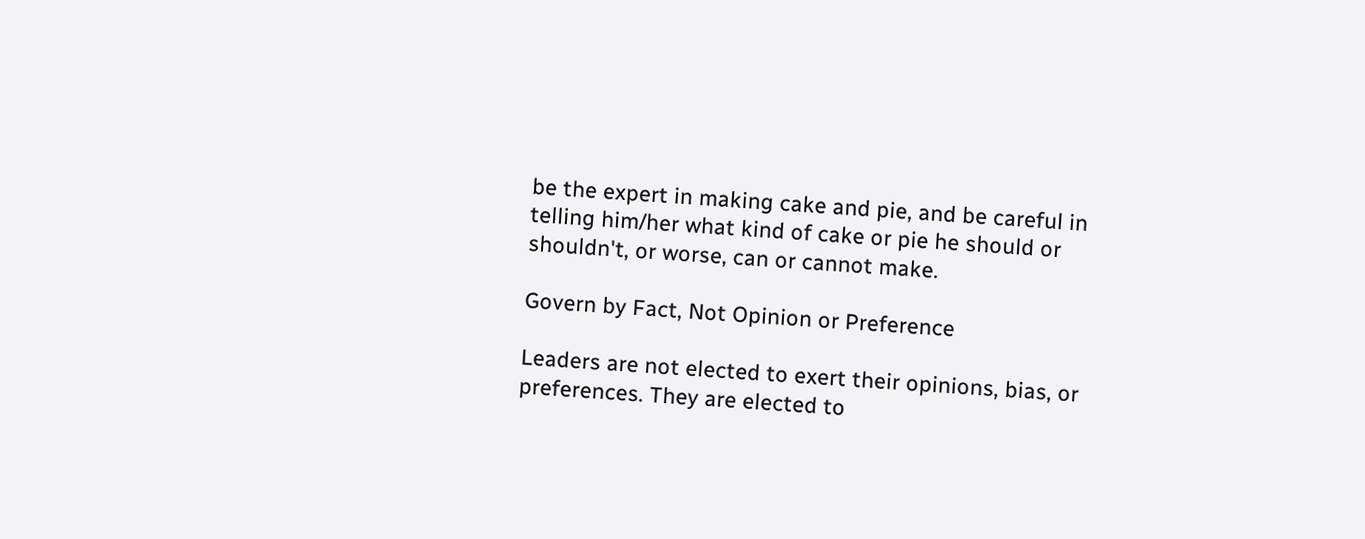be the expert in making cake and pie, and be careful in telling him/her what kind of cake or pie he should or shouldn't, or worse, can or cannot make.

Govern by Fact, Not Opinion or Preference

Leaders are not elected to exert their opinions, bias, or preferences. They are elected to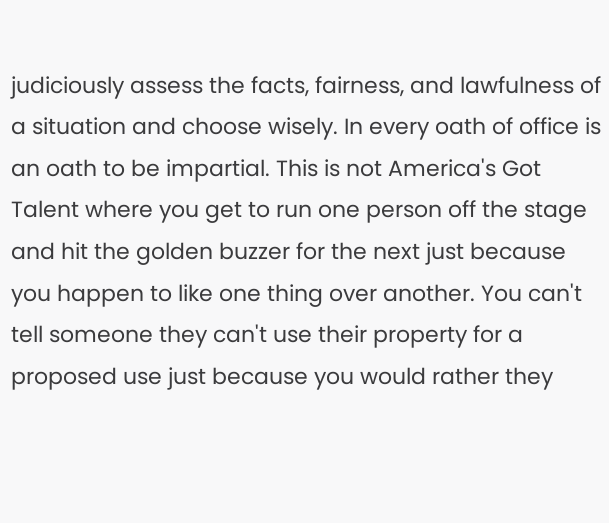judiciously assess the facts, fairness, and lawfulness of a situation and choose wisely. In every oath of office is an oath to be impartial. This is not America's Got Talent where you get to run one person off the stage and hit the golden buzzer for the next just because you happen to like one thing over another. You can't tell someone they can't use their property for a proposed use just because you would rather they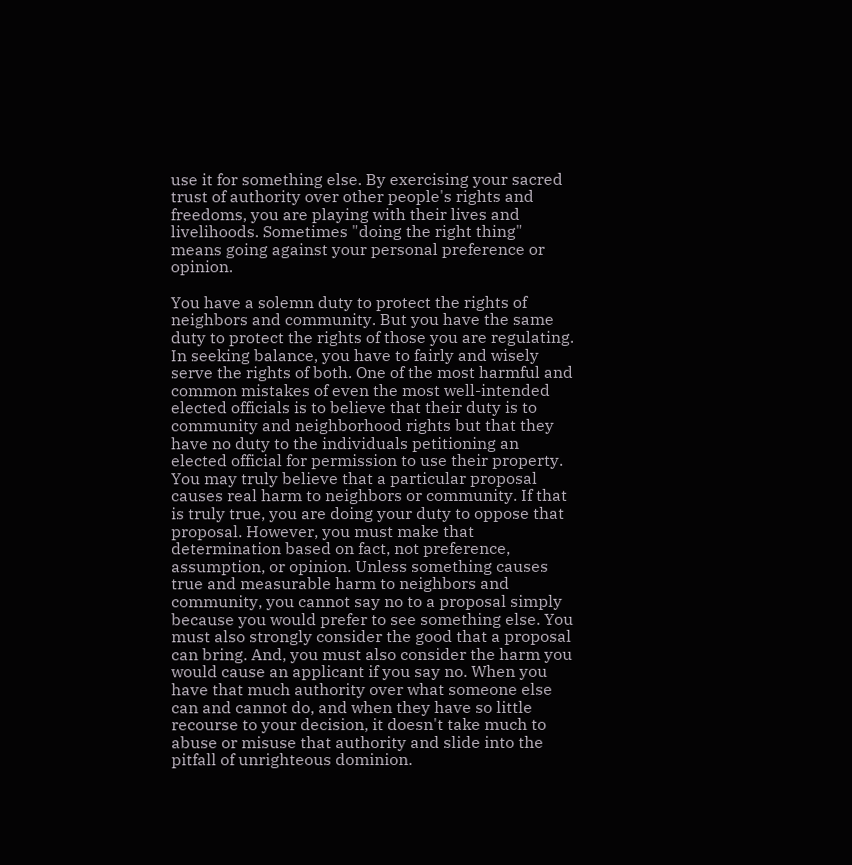use it for something else. By exercising your sacred trust of authority over other people's rights and freedoms, you are playing with their lives and livelihoods. Sometimes "doing the right thing" means going against your personal preference or opinion.

You have a solemn duty to protect the rights of neighbors and community. But you have the same duty to protect the rights of those you are regulating. In seeking balance, you have to fairly and wisely serve the rights of both. One of the most harmful and common mistakes of even the most well-intended elected officials is to believe that their duty is to community and neighborhood rights but that they have no duty to the individuals petitioning an elected official for permission to use their property. You may truly believe that a particular proposal causes real harm to neighbors or community. If that is truly true, you are doing your duty to oppose that proposal. However, you must make that determination based on fact, not preference, assumption, or opinion. Unless something causes true and measurable harm to neighbors and community, you cannot say no to a proposal simply because you would prefer to see something else. You must also strongly consider the good that a proposal can bring. And, you must also consider the harm you would cause an applicant if you say no. When you have that much authority over what someone else can and cannot do, and when they have so little recourse to your decision, it doesn't take much to abuse or misuse that authority and slide into the pitfall of unrighteous dominion.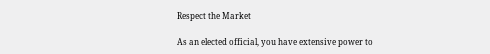Respect the Market

As an elected official, you have extensive power to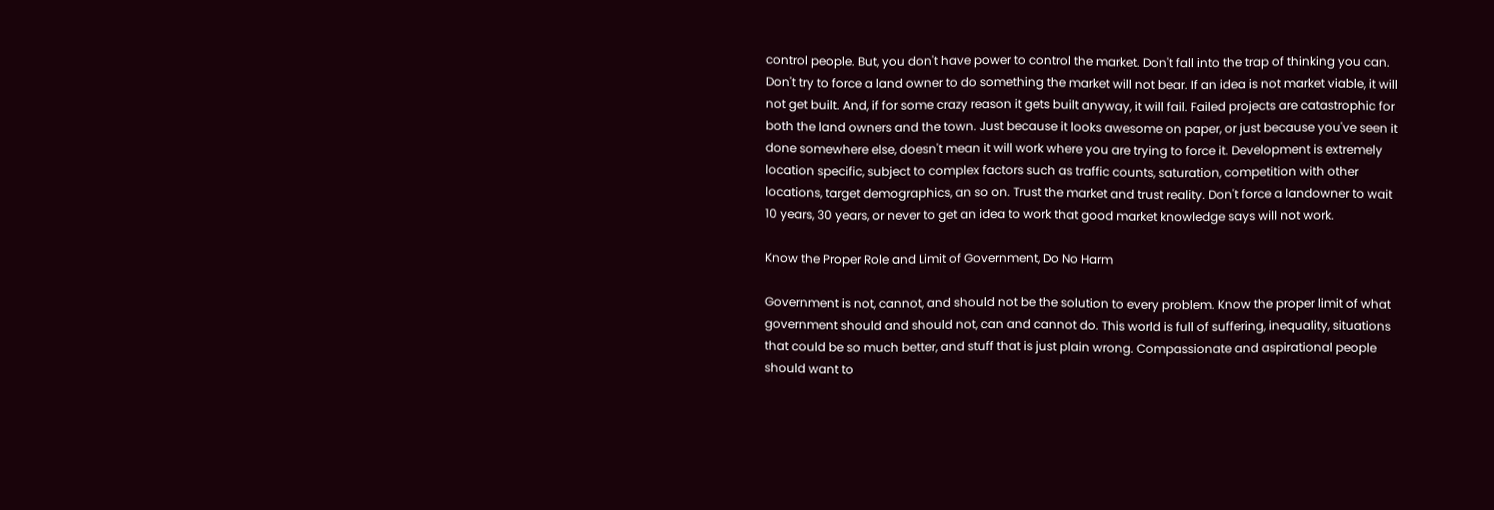control people. But, you don't have power to control the market. Don't fall into the trap of thinking you can. Don't try to force a land owner to do something the market will not bear. If an idea is not market viable, it will not get built. And, if for some crazy reason it gets built anyway, it will fail. Failed projects are catastrophic for both the land owners and the town. Just because it looks awesome on paper, or just because you've seen it done somewhere else, doesn't mean it will work where you are trying to force it. Development is extremely location specific, subject to complex factors such as traffic counts, saturation, competition with other locations, target demographics, an so on. Trust the market and trust reality. Don't force a landowner to wait 10 years, 30 years, or never to get an idea to work that good market knowledge says will not work.

Know the Proper Role and Limit of Government, Do No Harm

Government is not, cannot, and should not be the solution to every problem. Know the proper limit of what government should and should not, can and cannot do. This world is full of suffering, inequality, situations that could be so much better, and stuff that is just plain wrong. Compassionate and aspirational people should want to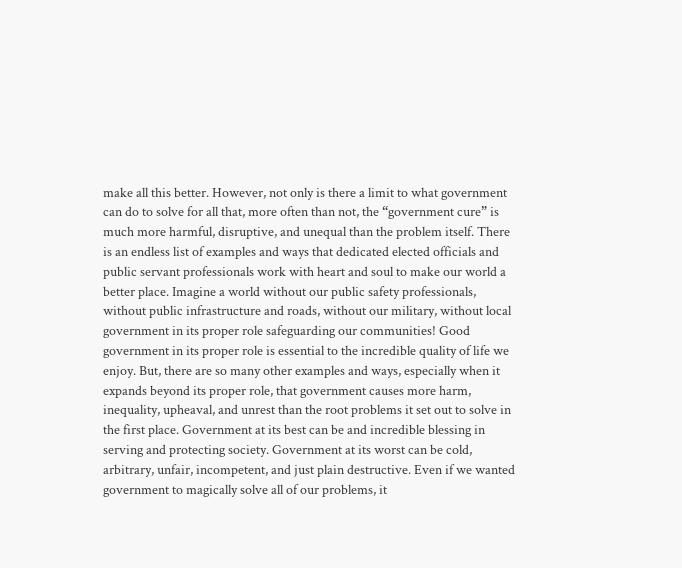make all this better. However, not only is there a limit to what government can do to solve for all that, more often than not, the “government cure” is much more harmful, disruptive, and unequal than the problem itself. There is an endless list of examples and ways that dedicated elected officials and public servant professionals work with heart and soul to make our world a better place. Imagine a world without our public safety professionals, without public infrastructure and roads, without our military, without local government in its proper role safeguarding our communities! Good government in its proper role is essential to the incredible quality of life we enjoy. But, there are so many other examples and ways, especially when it expands beyond its proper role, that government causes more harm, inequality, upheaval, and unrest than the root problems it set out to solve in the first place. Government at its best can be and incredible blessing in serving and protecting society. Government at its worst can be cold, arbitrary, unfair, incompetent, and just plain destructive. Even if we wanted government to magically solve all of our problems, it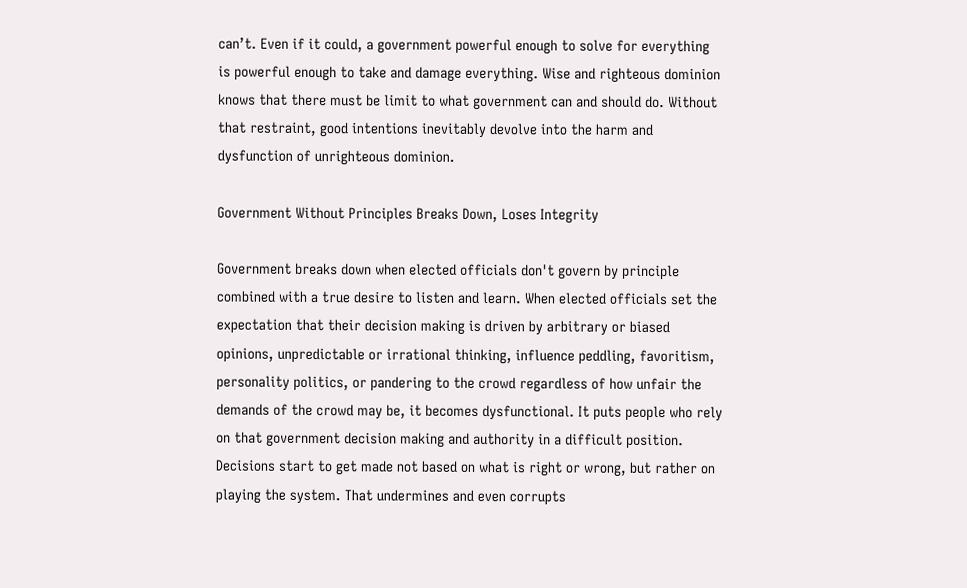can’t. Even if it could, a government powerful enough to solve for everything is powerful enough to take and damage everything. Wise and righteous dominion knows that there must be limit to what government can and should do. Without that restraint, good intentions inevitably devolve into the harm and dysfunction of unrighteous dominion.

Government Without Principles Breaks Down, Loses Integrity

Government breaks down when elected officials don't govern by principle combined with a true desire to listen and learn. When elected officials set the expectation that their decision making is driven by arbitrary or biased opinions, unpredictable or irrational thinking, influence peddling, favoritism, personality politics, or pandering to the crowd regardless of how unfair the demands of the crowd may be, it becomes dysfunctional. It puts people who rely on that government decision making and authority in a difficult position. Decisions start to get made not based on what is right or wrong, but rather on playing the system. That undermines and even corrupts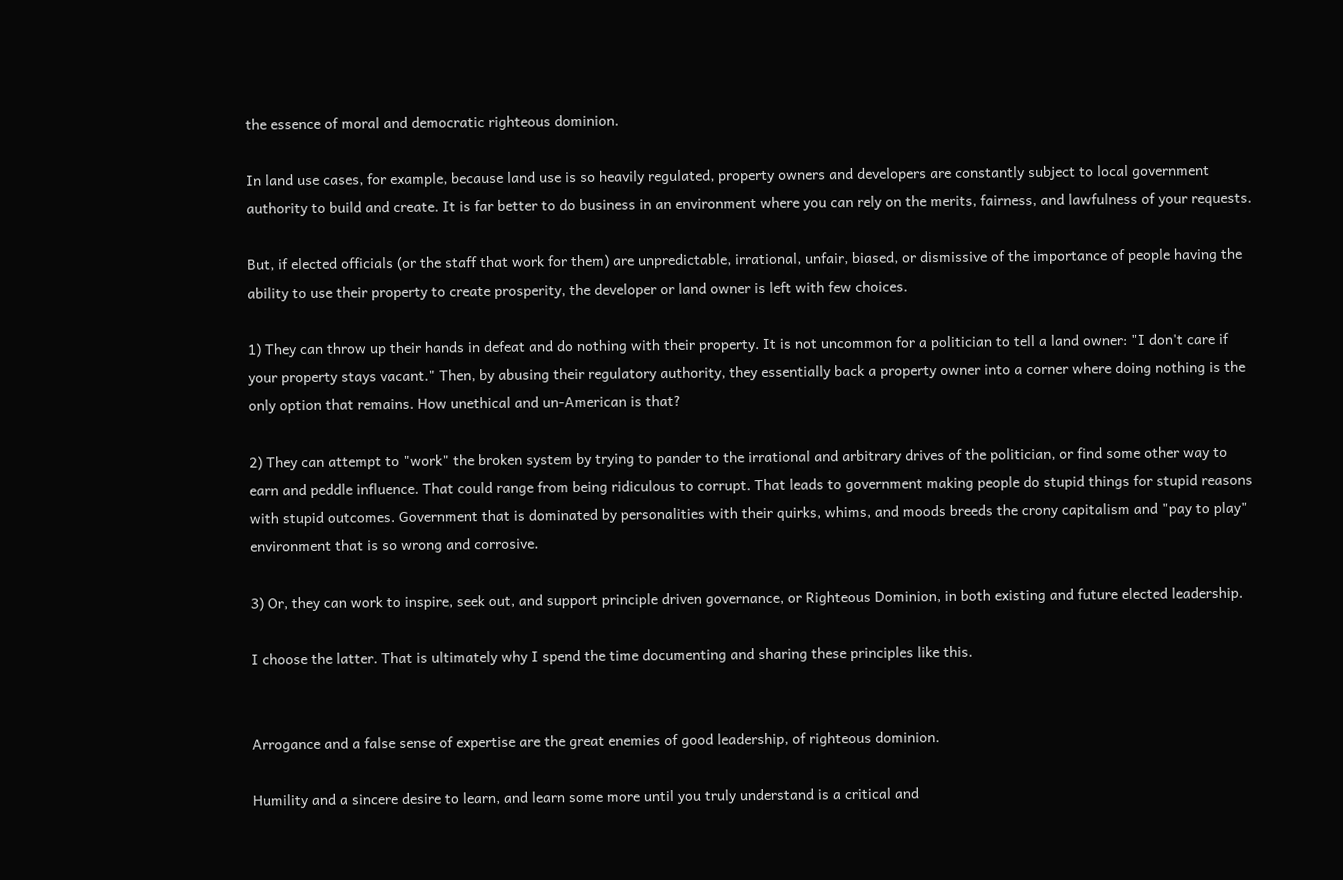the essence of moral and democratic righteous dominion.

In land use cases, for example, because land use is so heavily regulated, property owners and developers are constantly subject to local government authority to build and create. It is far better to do business in an environment where you can rely on the merits, fairness, and lawfulness of your requests.

But, if elected officials (or the staff that work for them) are unpredictable, irrational, unfair, biased, or dismissive of the importance of people having the ability to use their property to create prosperity, the developer or land owner is left with few choices.

1) They can throw up their hands in defeat and do nothing with their property. It is not uncommon for a politician to tell a land owner: "I don't care if your property stays vacant." Then, by abusing their regulatory authority, they essentially back a property owner into a corner where doing nothing is the only option that remains. How unethical and un-American is that?

2) They can attempt to "work" the broken system by trying to pander to the irrational and arbitrary drives of the politician, or find some other way to earn and peddle influence. That could range from being ridiculous to corrupt. That leads to government making people do stupid things for stupid reasons with stupid outcomes. Government that is dominated by personalities with their quirks, whims, and moods breeds the crony capitalism and "pay to play" environment that is so wrong and corrosive.

3) Or, they can work to inspire, seek out, and support principle driven governance, or Righteous Dominion, in both existing and future elected leadership.

I choose the latter. That is ultimately why I spend the time documenting and sharing these principles like this.


Arrogance and a false sense of expertise are the great enemies of good leadership, of righteous dominion.

Humility and a sincere desire to learn, and learn some more until you truly understand is a critical and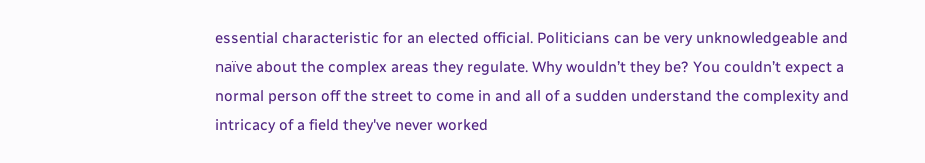essential characteristic for an elected official. Politicians can be very unknowledgeable and naïve about the complex areas they regulate. Why wouldn’t they be? You couldn’t expect a normal person off the street to come in and all of a sudden understand the complexity and intricacy of a field they've never worked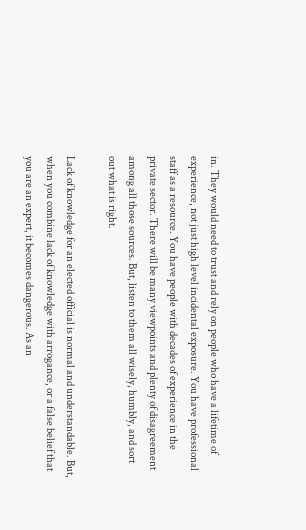in. They would need to trust and rely on people who have a lifetime of experience, not just high level incidental exposure. You have professional staff as a resource. You have people with decades of experience in the private sector. There will be many viewpoints and plenty of disagreement among all those sources. But, listen to them all wisely, humbly, and sort out what is right.

Lack of knowledge for an elected official is normal and understandable. But, when you combine lack of knowledge with arrogance, or a false belief that you are an expert, it becomes dangerous. As an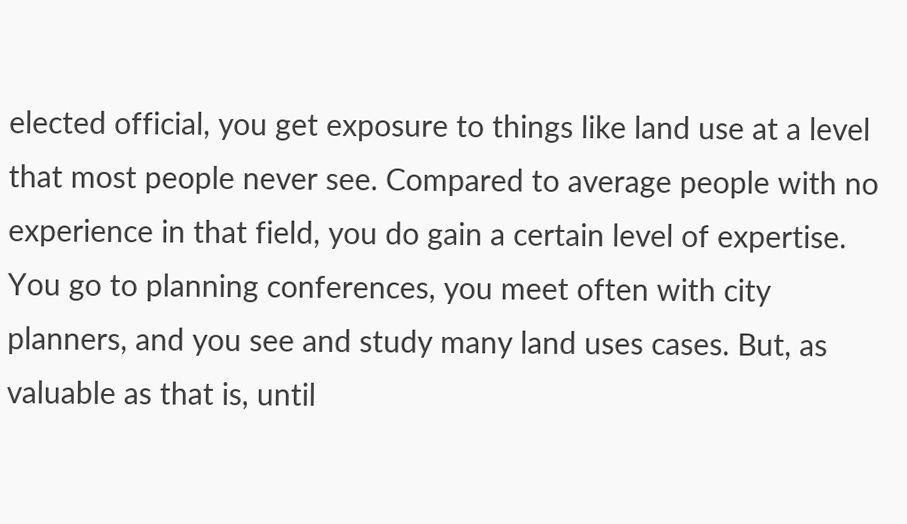elected official, you get exposure to things like land use at a level that most people never see. Compared to average people with no experience in that field, you do gain a certain level of expertise. You go to planning conferences, you meet often with city planners, and you see and study many land uses cases. But, as valuable as that is, until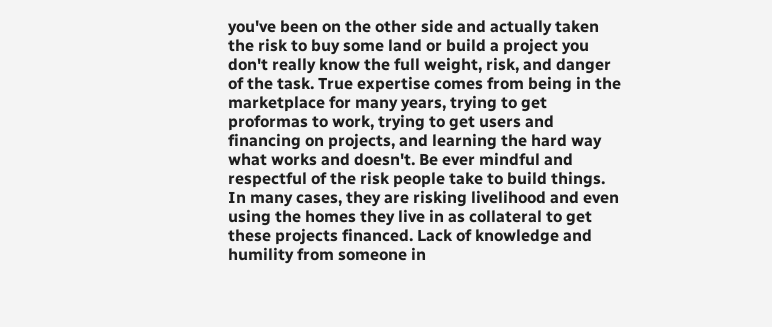you've been on the other side and actually taken the risk to buy some land or build a project you don't really know the full weight, risk, and danger of the task. True expertise comes from being in the marketplace for many years, trying to get proformas to work, trying to get users and financing on projects, and learning the hard way what works and doesn't. Be ever mindful and respectful of the risk people take to build things. In many cases, they are risking livelihood and even using the homes they live in as collateral to get these projects financed. Lack of knowledge and humility from someone in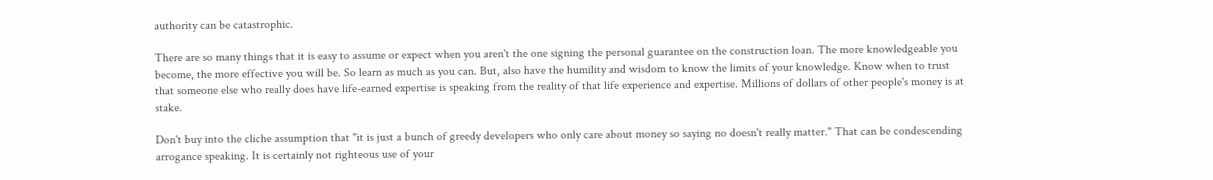authority can be catastrophic.

There are so many things that it is easy to assume or expect when you aren't the one signing the personal guarantee on the construction loan. The more knowledgeable you become, the more effective you will be. So learn as much as you can. But, also have the humility and wisdom to know the limits of your knowledge. Know when to trust that someone else who really does have life-earned expertise is speaking from the reality of that life experience and expertise. Millions of dollars of other people's money is at stake.

Don't buy into the cliche assumption that "it is just a bunch of greedy developers who only care about money so saying no doesn't really matter." That can be condescending arrogance speaking. It is certainly not righteous use of your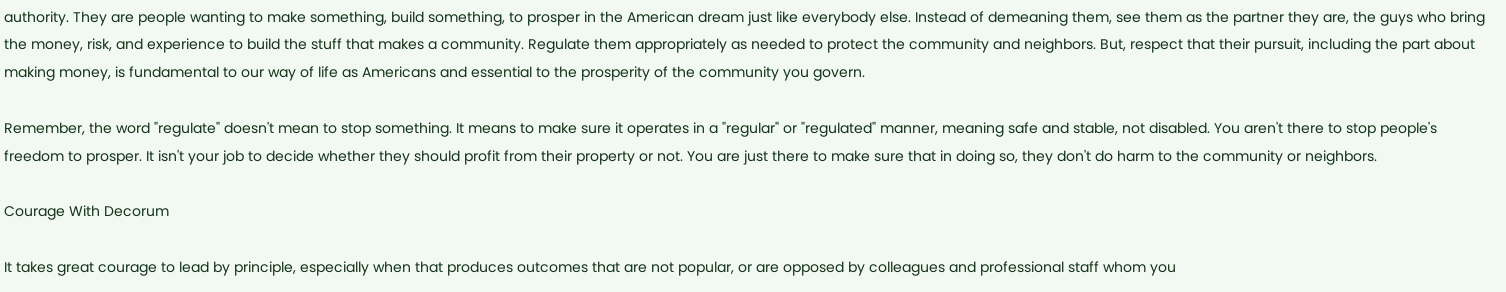authority. They are people wanting to make something, build something, to prosper in the American dream just like everybody else. Instead of demeaning them, see them as the partner they are, the guys who bring the money, risk, and experience to build the stuff that makes a community. Regulate them appropriately as needed to protect the community and neighbors. But, respect that their pursuit, including the part about making money, is fundamental to our way of life as Americans and essential to the prosperity of the community you govern.

Remember, the word "regulate" doesn't mean to stop something. It means to make sure it operates in a "regular" or "regulated" manner, meaning safe and stable, not disabled. You aren't there to stop people's freedom to prosper. It isn't your job to decide whether they should profit from their property or not. You are just there to make sure that in doing so, they don't do harm to the community or neighbors.

Courage With Decorum

It takes great courage to lead by principle, especially when that produces outcomes that are not popular, or are opposed by colleagues and professional staff whom you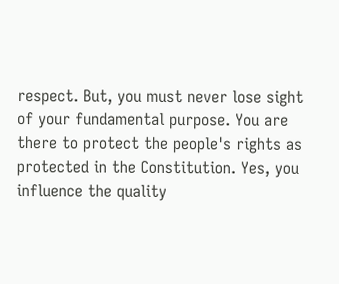respect. But, you must never lose sight of your fundamental purpose. You are there to protect the people's rights as protected in the Constitution. Yes, you influence the quality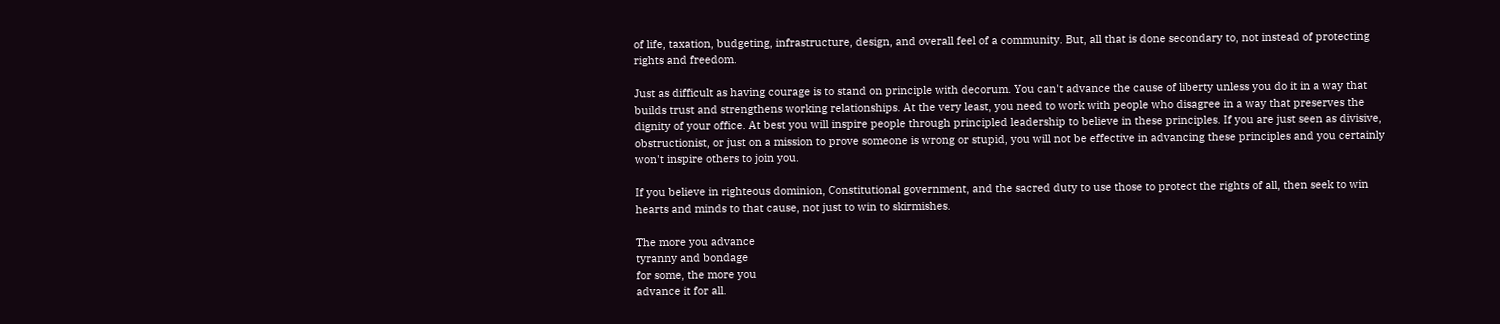of life, taxation, budgeting, infrastructure, design, and overall feel of a community. But, all that is done secondary to, not instead of protecting rights and freedom.

Just as difficult as having courage is to stand on principle with decorum. You can't advance the cause of liberty unless you do it in a way that builds trust and strengthens working relationships. At the very least, you need to work with people who disagree in a way that preserves the dignity of your office. At best you will inspire people through principled leadership to believe in these principles. If you are just seen as divisive, obstructionist, or just on a mission to prove someone is wrong or stupid, you will not be effective in advancing these principles and you certainly won't inspire others to join you.

If you believe in righteous dominion, Constitutional government, and the sacred duty to use those to protect the rights of all, then seek to win hearts and minds to that cause, not just to win to skirmishes.

The more you advance
tyranny and bondage
for some, the more you
advance it for all.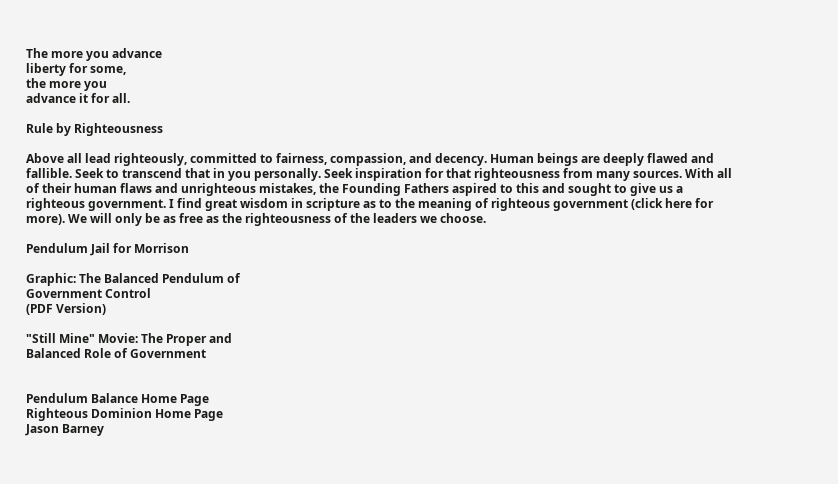The more you advance
liberty for some,
the more you
advance it for all.

Rule by Righteousness

Above all lead righteously, committed to fairness, compassion, and decency. Human beings are deeply flawed and fallible. Seek to transcend that in you personally. Seek inspiration for that righteousness from many sources. With all of their human flaws and unrighteous mistakes, the Founding Fathers aspired to this and sought to give us a righteous government. I find great wisdom in scripture as to the meaning of righteous government (click here for more). We will only be as free as the righteousness of the leaders we choose.

Pendulum Jail for Morrison

Graphic: The Balanced Pendulum of
Government Control
(PDF Version)

"Still Mine" Movie: The Proper and
Balanced Role of Government


Pendulum Balance Home Page
Righteous Dominion Home Page
Jason Barney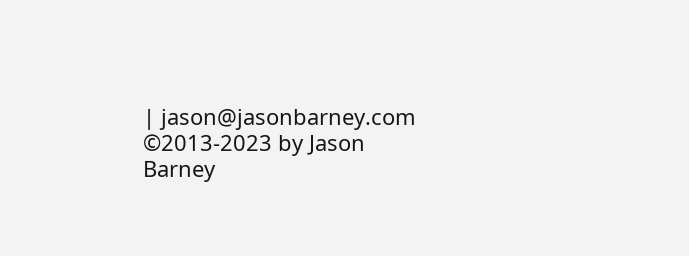| jason@jasonbarney.com
©2013-2023 by Jason Barney